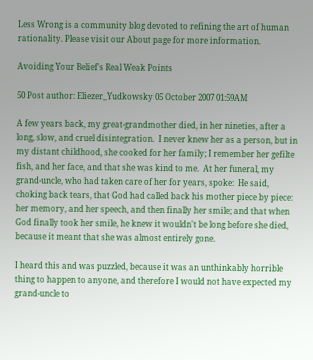Less Wrong is a community blog devoted to refining the art of human rationality. Please visit our About page for more information.

Avoiding Your Belief's Real Weak Points

50 Post author: Eliezer_Yudkowsky 05 October 2007 01:59AM

A few years back, my great-grandmother died, in her nineties, after a long, slow, and cruel disintegration.  I never knew her as a person, but in my distant childhood, she cooked for her family; I remember her gefilte fish, and her face, and that she was kind to me.  At her funeral, my grand-uncle, who had taken care of her for years, spoke:  He said, choking back tears, that God had called back his mother piece by piece: her memory, and her speech, and then finally her smile; and that when God finally took her smile, he knew it wouldn't be long before she died, because it meant that she was almost entirely gone.

I heard this and was puzzled, because it was an unthinkably horrible thing to happen to anyone, and therefore I would not have expected my grand-uncle to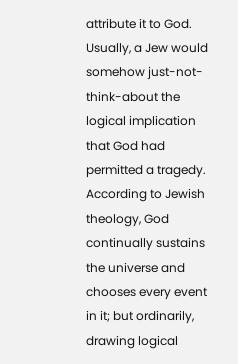attribute it to God.  Usually, a Jew would somehow just-not-think-about the logical implication that God had permitted a tragedy.  According to Jewish theology, God continually sustains the universe and chooses every event in it; but ordinarily, drawing logical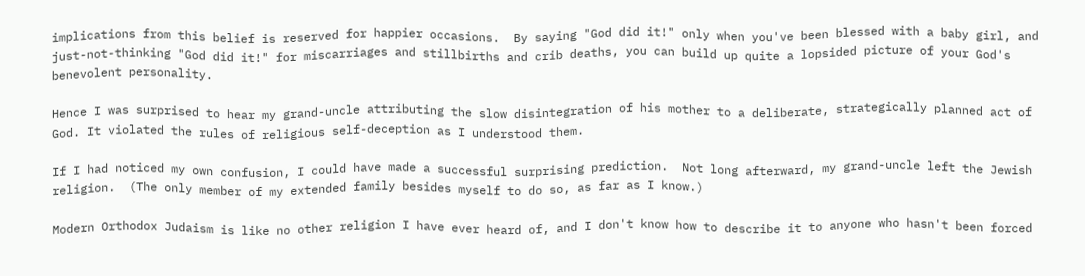implications from this belief is reserved for happier occasions.  By saying "God did it!" only when you've been blessed with a baby girl, and just-not-thinking "God did it!" for miscarriages and stillbirths and crib deaths, you can build up quite a lopsided picture of your God's benevolent personality.

Hence I was surprised to hear my grand-uncle attributing the slow disintegration of his mother to a deliberate, strategically planned act of God. It violated the rules of religious self-deception as I understood them.

If I had noticed my own confusion, I could have made a successful surprising prediction.  Not long afterward, my grand-uncle left the Jewish religion.  (The only member of my extended family besides myself to do so, as far as I know.)

Modern Orthodox Judaism is like no other religion I have ever heard of, and I don't know how to describe it to anyone who hasn't been forced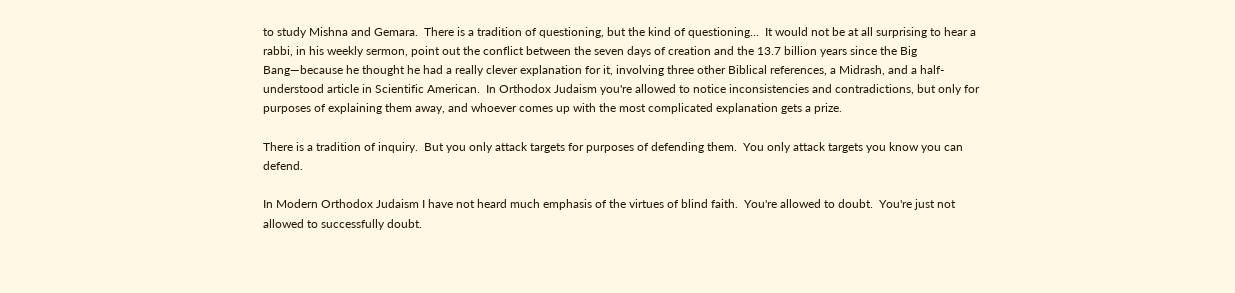to study Mishna and Gemara.  There is a tradition of questioning, but the kind of questioning...  It would not be at all surprising to hear a rabbi, in his weekly sermon, point out the conflict between the seven days of creation and the 13.7 billion years since the Big Bang—because he thought he had a really clever explanation for it, involving three other Biblical references, a Midrash, and a half-understood article in Scientific American.  In Orthodox Judaism you're allowed to notice inconsistencies and contradictions, but only for purposes of explaining them away, and whoever comes up with the most complicated explanation gets a prize.

There is a tradition of inquiry.  But you only attack targets for purposes of defending them.  You only attack targets you know you can defend.

In Modern Orthodox Judaism I have not heard much emphasis of the virtues of blind faith.  You're allowed to doubt.  You're just not allowed to successfully doubt.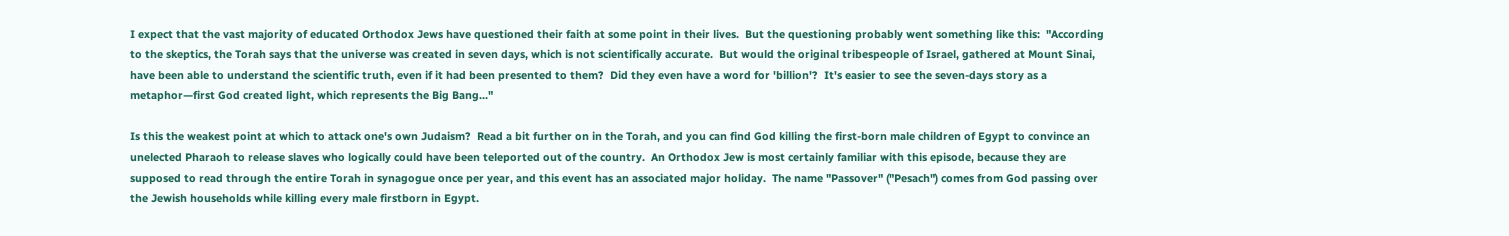I expect that the vast majority of educated Orthodox Jews have questioned their faith at some point in their lives.  But the questioning probably went something like this:  "According to the skeptics, the Torah says that the universe was created in seven days, which is not scientifically accurate.  But would the original tribespeople of Israel, gathered at Mount Sinai, have been able to understand the scientific truth, even if it had been presented to them?  Did they even have a word for 'billion'?  It's easier to see the seven-days story as a metaphor—first God created light, which represents the Big Bang..."

Is this the weakest point at which to attack one's own Judaism?  Read a bit further on in the Torah, and you can find God killing the first-born male children of Egypt to convince an unelected Pharaoh to release slaves who logically could have been teleported out of the country.  An Orthodox Jew is most certainly familiar with this episode, because they are supposed to read through the entire Torah in synagogue once per year, and this event has an associated major holiday.  The name "Passover" ("Pesach") comes from God passing over the Jewish households while killing every male firstborn in Egypt.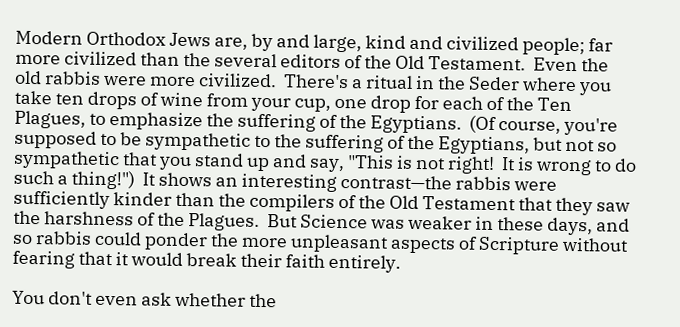Modern Orthodox Jews are, by and large, kind and civilized people; far more civilized than the several editors of the Old Testament.  Even the old rabbis were more civilized.  There's a ritual in the Seder where you take ten drops of wine from your cup, one drop for each of the Ten Plagues, to emphasize the suffering of the Egyptians.  (Of course, you're supposed to be sympathetic to the suffering of the Egyptians, but not so sympathetic that you stand up and say, "This is not right!  It is wrong to do such a thing!")  It shows an interesting contrast—the rabbis were sufficiently kinder than the compilers of the Old Testament that they saw the harshness of the Plagues.  But Science was weaker in these days, and so rabbis could ponder the more unpleasant aspects of Scripture without fearing that it would break their faith entirely.

You don't even ask whether the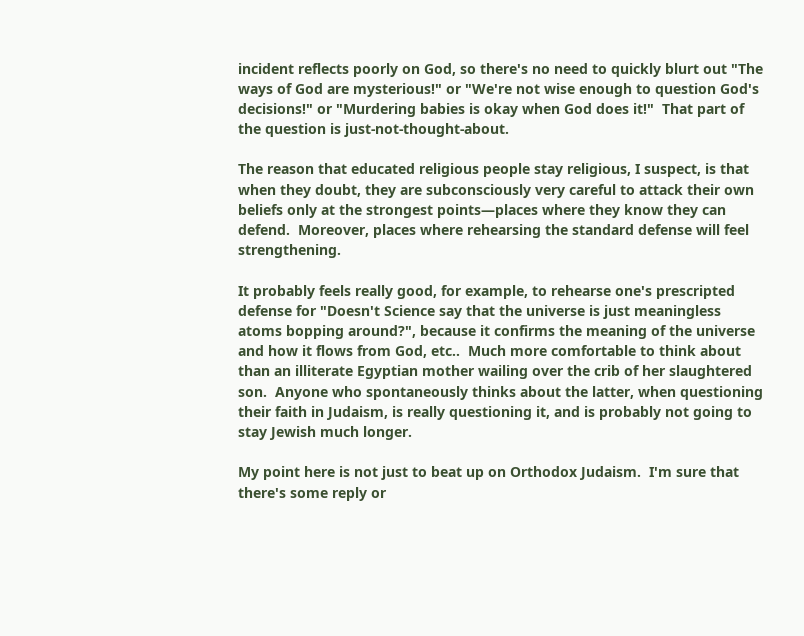incident reflects poorly on God, so there's no need to quickly blurt out "The ways of God are mysterious!" or "We're not wise enough to question God's decisions!" or "Murdering babies is okay when God does it!"  That part of the question is just-not-thought-about.

The reason that educated religious people stay religious, I suspect, is that when they doubt, they are subconsciously very careful to attack their own beliefs only at the strongest points—places where they know they can defend.  Moreover, places where rehearsing the standard defense will feel strengthening.

It probably feels really good, for example, to rehearse one's prescripted defense for "Doesn't Science say that the universe is just meaningless atoms bopping around?", because it confirms the meaning of the universe and how it flows from God, etc..  Much more comfortable to think about than an illiterate Egyptian mother wailing over the crib of her slaughtered son.  Anyone who spontaneously thinks about the latter, when questioning their faith in Judaism, is really questioning it, and is probably not going to stay Jewish much longer.

My point here is not just to beat up on Orthodox Judaism.  I'm sure that there's some reply or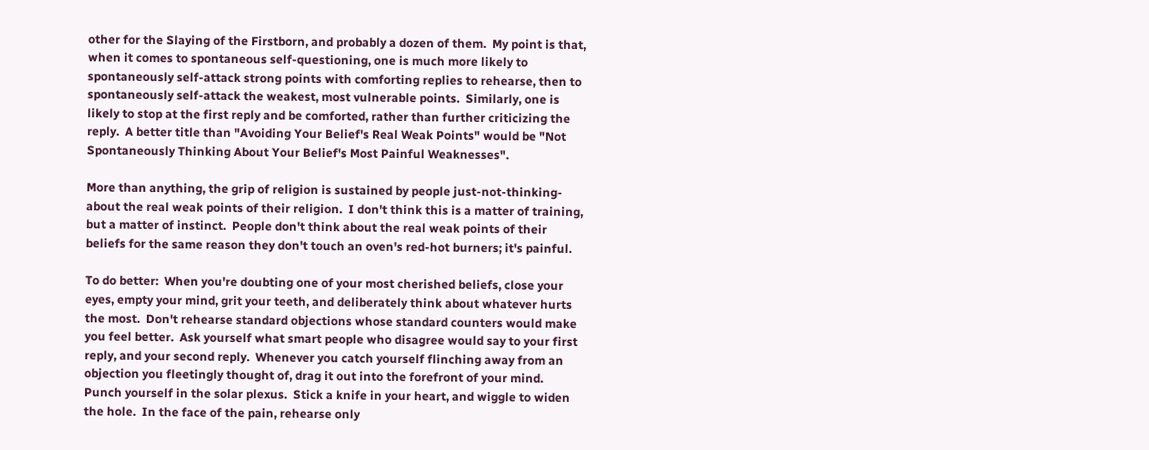other for the Slaying of the Firstborn, and probably a dozen of them.  My point is that, when it comes to spontaneous self-questioning, one is much more likely to spontaneously self-attack strong points with comforting replies to rehearse, then to spontaneously self-attack the weakest, most vulnerable points.  Similarly, one is likely to stop at the first reply and be comforted, rather than further criticizing the reply.  A better title than "Avoiding Your Belief's Real Weak Points" would be "Not Spontaneously Thinking About Your Belief's Most Painful Weaknesses".

More than anything, the grip of religion is sustained by people just-not-thinking-about the real weak points of their religion.  I don't think this is a matter of training, but a matter of instinct.  People don't think about the real weak points of their beliefs for the same reason they don't touch an oven's red-hot burners; it's painful.

To do better:  When you're doubting one of your most cherished beliefs, close your eyes, empty your mind, grit your teeth, and deliberately think about whatever hurts the most.  Don't rehearse standard objections whose standard counters would make you feel better.  Ask yourself what smart people who disagree would say to your first reply, and your second reply.  Whenever you catch yourself flinching away from an objection you fleetingly thought of, drag it out into the forefront of your mind.  Punch yourself in the solar plexus.  Stick a knife in your heart, and wiggle to widen the hole.  In the face of the pain, rehearse only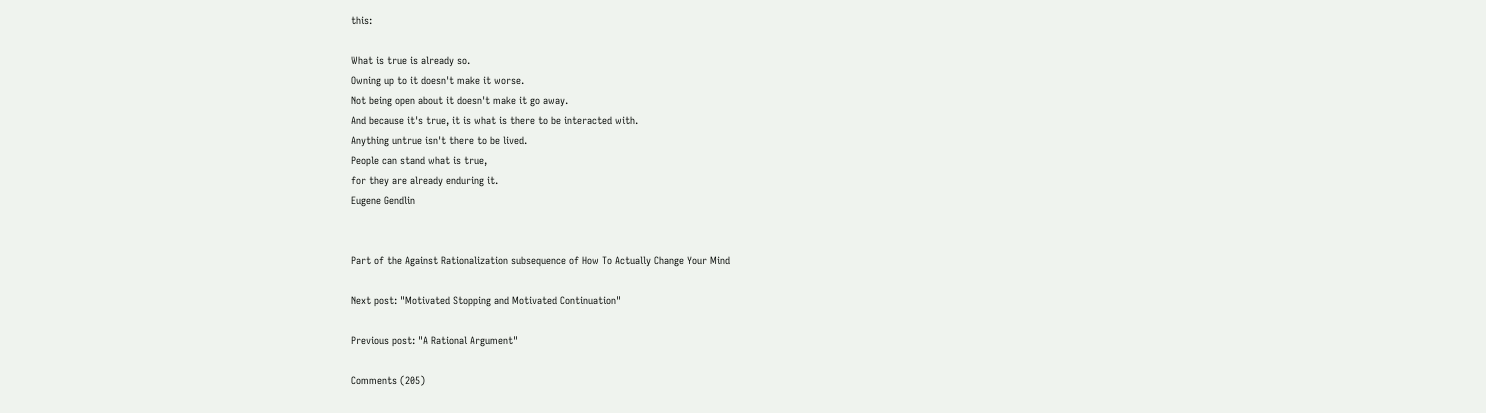this:

What is true is already so.
Owning up to it doesn't make it worse.
Not being open about it doesn't make it go away.
And because it's true, it is what is there to be interacted with.
Anything untrue isn't there to be lived.
People can stand what is true,
for they are already enduring it.
Eugene Gendlin


Part of the Against Rationalization subsequence of How To Actually Change Your Mind

Next post: "Motivated Stopping and Motivated Continuation"

Previous post: "A Rational Argument"

Comments (205)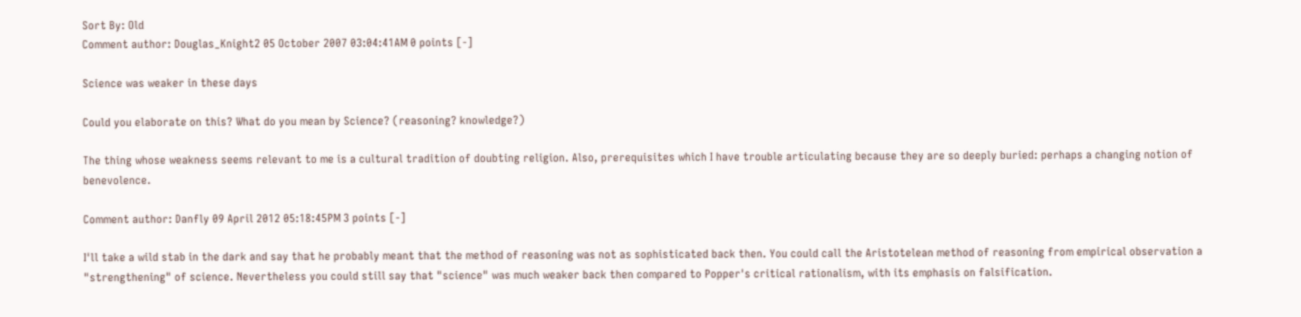Sort By: Old
Comment author: Douglas_Knight2 05 October 2007 03:04:41AM 0 points [-]

Science was weaker in these days

Could you elaborate on this? What do you mean by Science? (reasoning? knowledge?)

The thing whose weakness seems relevant to me is a cultural tradition of doubting religion. Also, prerequisites which I have trouble articulating because they are so deeply buried: perhaps a changing notion of benevolence.

Comment author: Danfly 09 April 2012 05:18:45PM 3 points [-]

I'll take a wild stab in the dark and say that he probably meant that the method of reasoning was not as sophisticated back then. You could call the Aristotelean method of reasoning from empirical observation a "strengthening" of science. Nevertheless you could still say that "science" was much weaker back then compared to Popper's critical rationalism, with its emphasis on falsification.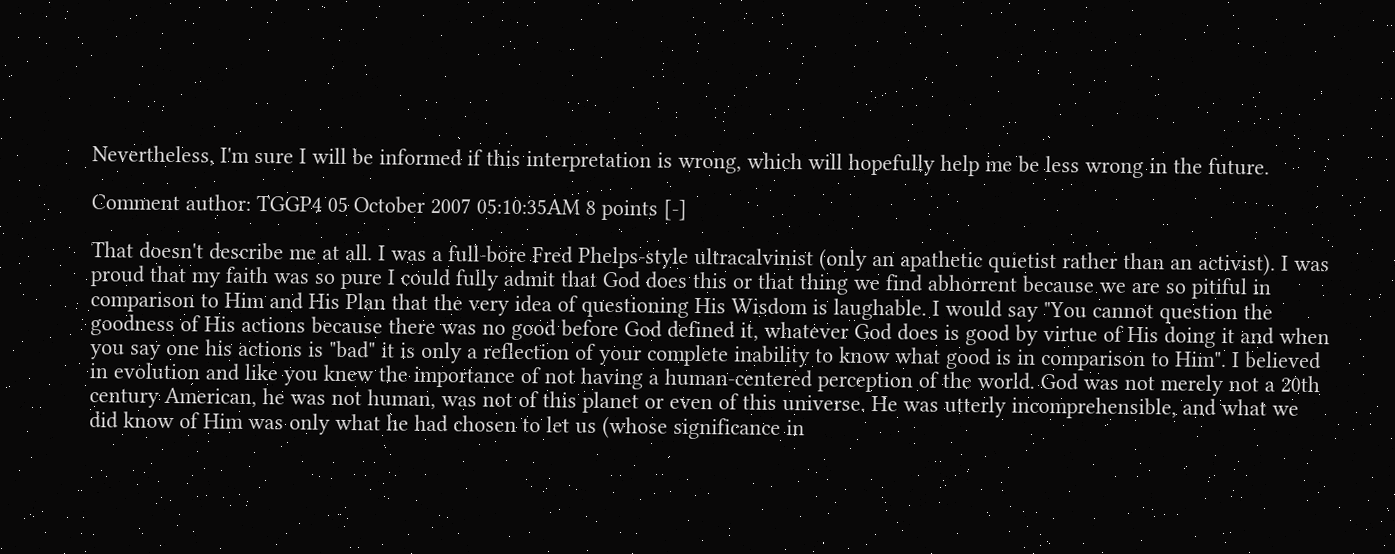Nevertheless, I'm sure I will be informed if this interpretation is wrong, which will hopefully help me be less wrong in the future.

Comment author: TGGP4 05 October 2007 05:10:35AM 8 points [-]

That doesn't describe me at all. I was a full-bore Fred Phelps-style ultracalvinist (only an apathetic quietist rather than an activist). I was proud that my faith was so pure I could fully admit that God does this or that thing we find abhorrent because we are so pitiful in comparison to Him and His Plan that the very idea of questioning His Wisdom is laughable. I would say "You cannot question the goodness of His actions because there was no good before God defined it, whatever God does is good by virtue of His doing it and when you say one his actions is "bad" it is only a reflection of your complete inability to know what good is in comparison to Him". I believed in evolution and like you knew the importance of not having a human-centered perception of the world. God was not merely not a 20th century American, he was not human, was not of this planet or even of this universe. He was utterly incomprehensible, and what we did know of Him was only what he had chosen to let us (whose significance in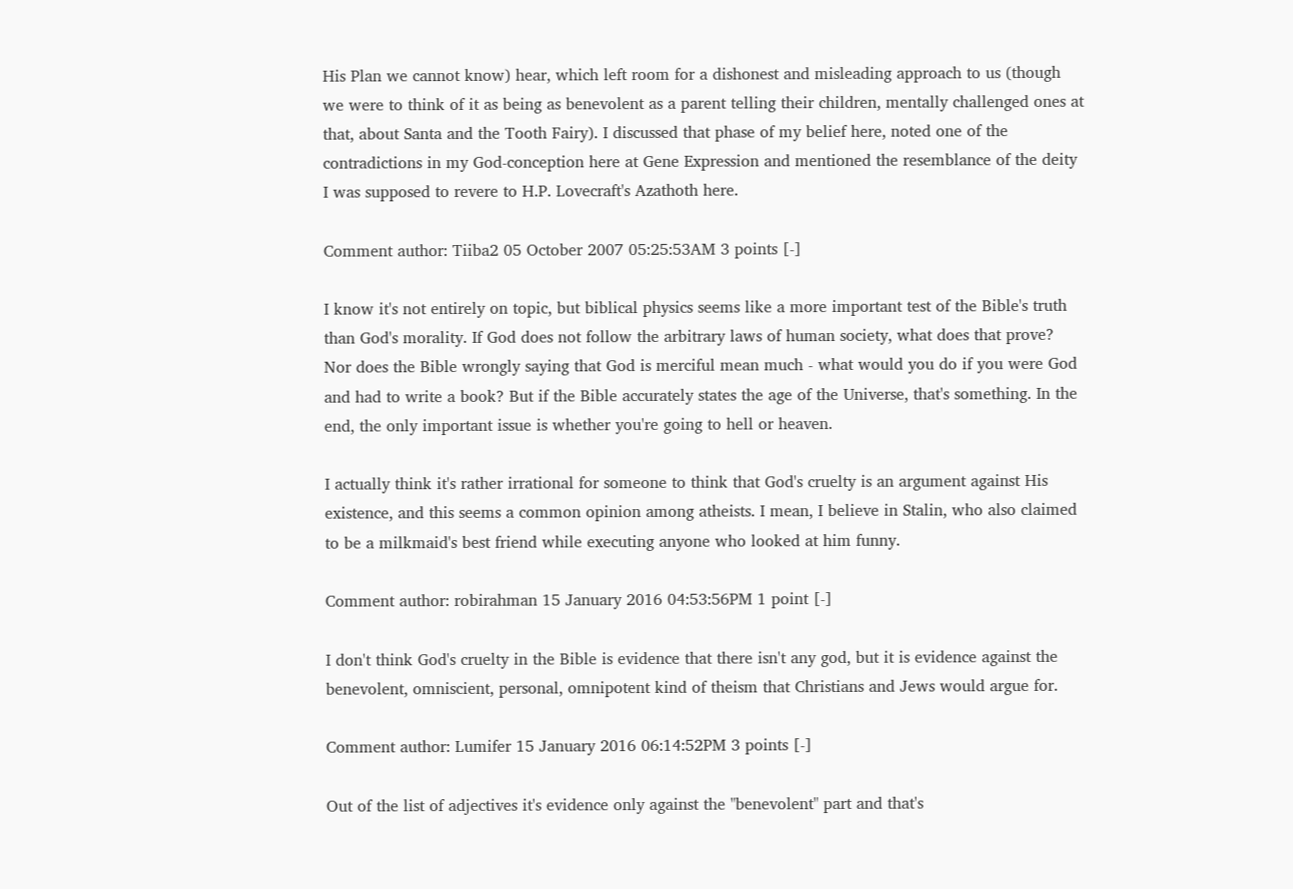His Plan we cannot know) hear, which left room for a dishonest and misleading approach to us (though we were to think of it as being as benevolent as a parent telling their children, mentally challenged ones at that, about Santa and the Tooth Fairy). I discussed that phase of my belief here, noted one of the contradictions in my God-conception here at Gene Expression and mentioned the resemblance of the deity I was supposed to revere to H.P. Lovecraft's Azathoth here.

Comment author: Tiiba2 05 October 2007 05:25:53AM 3 points [-]

I know it's not entirely on topic, but biblical physics seems like a more important test of the Bible's truth than God's morality. If God does not follow the arbitrary laws of human society, what does that prove? Nor does the Bible wrongly saying that God is merciful mean much - what would you do if you were God and had to write a book? But if the Bible accurately states the age of the Universe, that's something. In the end, the only important issue is whether you're going to hell or heaven.

I actually think it's rather irrational for someone to think that God's cruelty is an argument against His existence, and this seems a common opinion among atheists. I mean, I believe in Stalin, who also claimed to be a milkmaid's best friend while executing anyone who looked at him funny.

Comment author: robirahman 15 January 2016 04:53:56PM 1 point [-]

I don't think God's cruelty in the Bible is evidence that there isn't any god, but it is evidence against the benevolent, omniscient, personal, omnipotent kind of theism that Christians and Jews would argue for.

Comment author: Lumifer 15 January 2016 06:14:52PM 3 points [-]

Out of the list of adjectives it's evidence only against the "benevolent" part and that's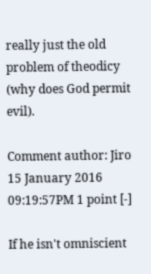really just the old problem of theodicy (why does God permit evil).

Comment author: Jiro 15 January 2016 09:19:57PM 1 point [-]

If he isn't omniscient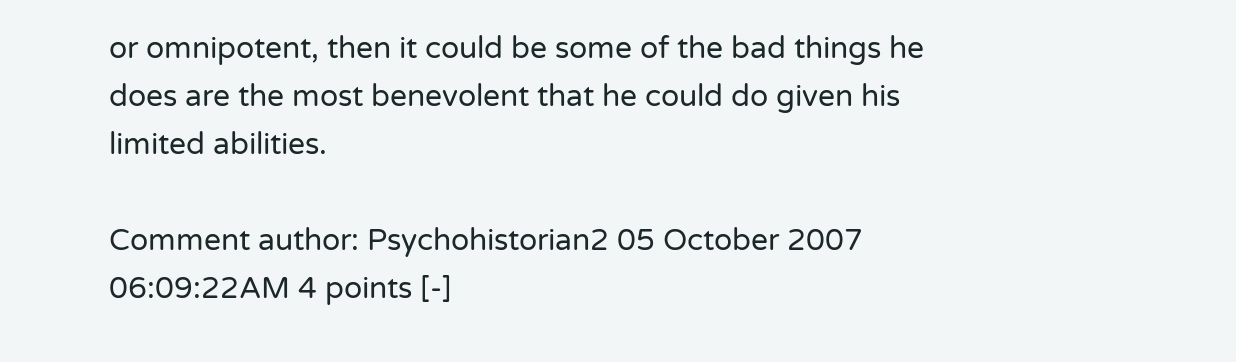or omnipotent, then it could be some of the bad things he does are the most benevolent that he could do given his limited abilities.

Comment author: Psychohistorian2 05 October 2007 06:09:22AM 4 points [-]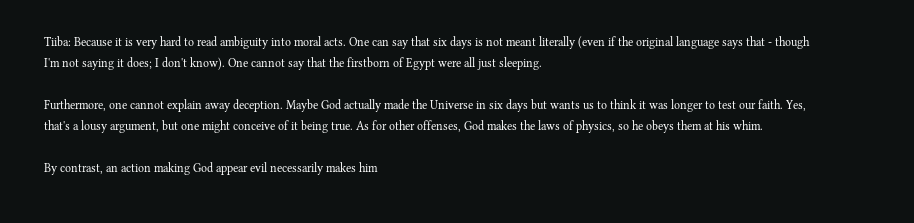Tiiba: Because it is very hard to read ambiguity into moral acts. One can say that six days is not meant literally (even if the original language says that - though I'm not saying it does; I don't know). One cannot say that the firstborn of Egypt were all just sleeping.

Furthermore, one cannot explain away deception. Maybe God actually made the Universe in six days but wants us to think it was longer to test our faith. Yes, that's a lousy argument, but one might conceive of it being true. As for other offenses, God makes the laws of physics, so he obeys them at his whim.

By contrast, an action making God appear evil necessarily makes him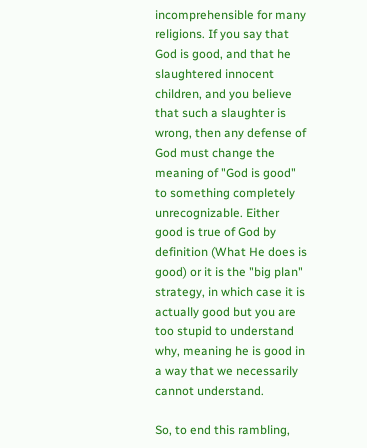incomprehensible for many religions. If you say that God is good, and that he slaughtered innocent children, and you believe that such a slaughter is wrong, then any defense of God must change the meaning of "God is good" to something completely unrecognizable. Either good is true of God by definition (What He does is good) or it is the "big plan" strategy, in which case it is actually good but you are too stupid to understand why, meaning he is good in a way that we necessarily cannot understand.

So, to end this rambling,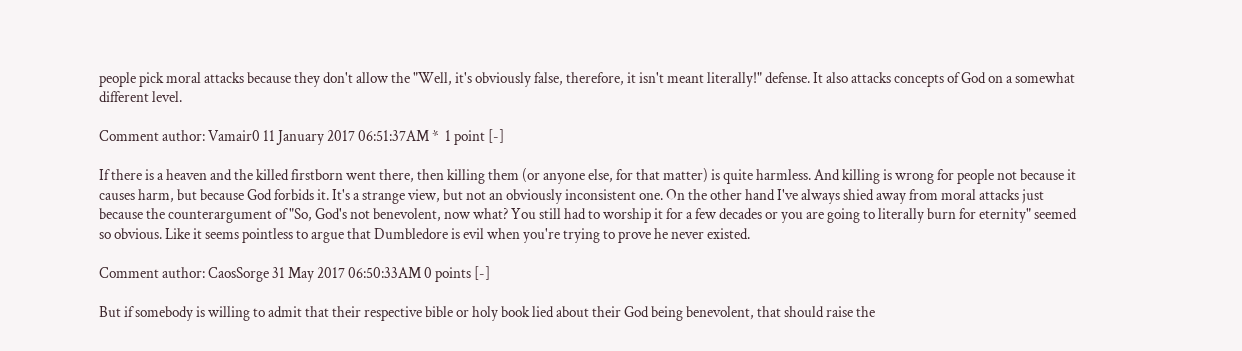people pick moral attacks because they don't allow the "Well, it's obviously false, therefore, it isn't meant literally!" defense. It also attacks concepts of God on a somewhat different level.

Comment author: Vamair0 11 January 2017 06:51:37AM *  1 point [-]

If there is a heaven and the killed firstborn went there, then killing them (or anyone else, for that matter) is quite harmless. And killing is wrong for people not because it causes harm, but because God forbids it. It's a strange view, but not an obviously inconsistent one. On the other hand I've always shied away from moral attacks just because the counterargument of "So, God's not benevolent, now what? You still had to worship it for a few decades or you are going to literally burn for eternity" seemed so obvious. Like it seems pointless to argue that Dumbledore is evil when you're trying to prove he never existed.

Comment author: CaosSorge 31 May 2017 06:50:33AM 0 points [-]

But if somebody is willing to admit that their respective bible or holy book lied about their God being benevolent, that should raise the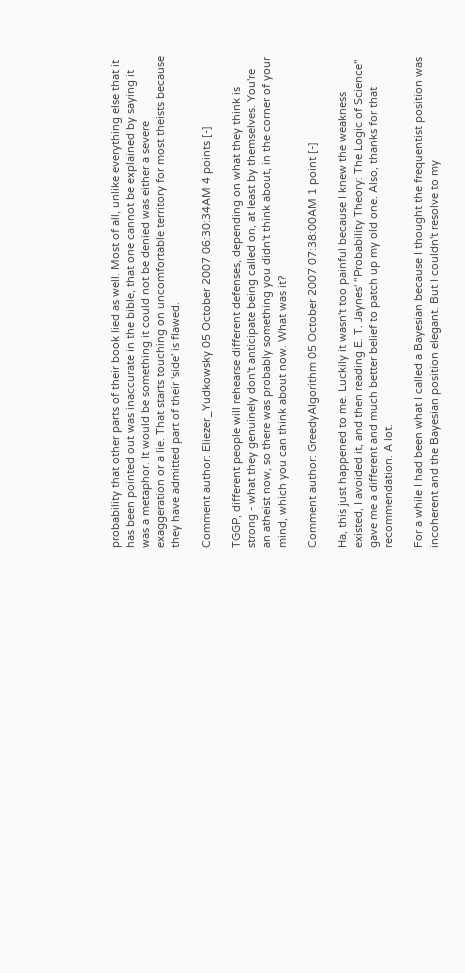probability that other parts of their book lied as well. Most of all, unlike everything else that it has been pointed out was inaccurate in the bible, that one cannot be explained by saying it was a metaphor. It would be something it could not be denied was either a severe exaggeration or a lie. That starts touching on uncomfortable territory for most theists because they have admitted part of their 'side' is flawed.

Comment author: Eliezer_Yudkowsky 05 October 2007 06:30:34AM 4 points [-]

TGGP, different people will rehearse different defenses, depending on what they think is strong - what they genuinely don't anticipate being called on, at least by themselves. You're an atheist now, so there was probably something you didn't think about, in the corner of your mind, which you can think about now. What was it?

Comment author: GreedyAlgorithm 05 October 2007 07:38:00AM 1 point [-]

Ha, this just happened to me. Luckily it wasn't too painful because I knew the weakness existed, I avoided it, and then reading E. T. Jaynes' "Probability Theory: The Logic of Science" gave me a different and much better belief to patch up my old one. Also, thanks for that recommendation. A lot.

For a while I had been what I called a Bayesian because I thought the frequentist position was incoherent and the Bayesian position elegant. But I couldn't resolve to my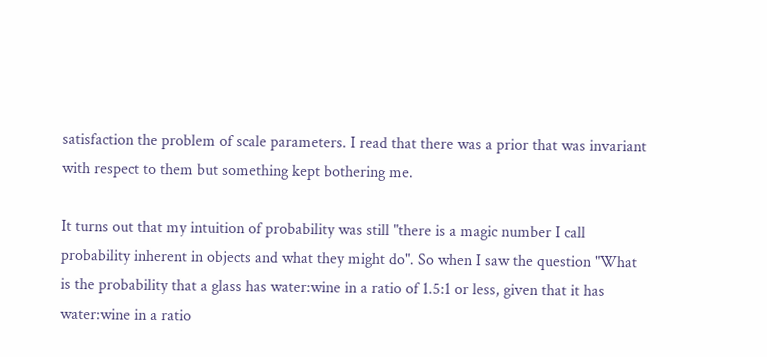satisfaction the problem of scale parameters. I read that there was a prior that was invariant with respect to them but something kept bothering me.

It turns out that my intuition of probability was still "there is a magic number I call probability inherent in objects and what they might do". So when I saw the question "What is the probability that a glass has water:wine in a ratio of 1.5:1 or less, given that it has water:wine in a ratio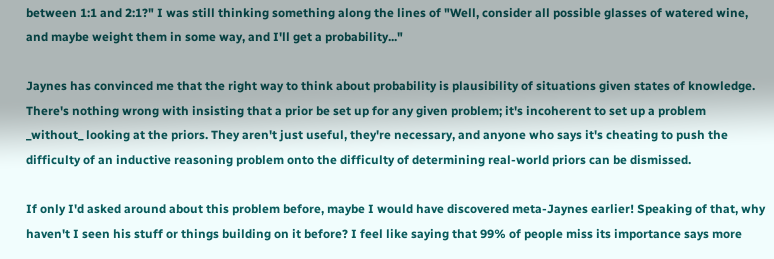between 1:1 and 2:1?" I was still thinking something along the lines of "Well, consider all possible glasses of watered wine, and maybe weight them in some way, and I'll get a probability..."

Jaynes has convinced me that the right way to think about probability is plausibility of situations given states of knowledge. There's nothing wrong with insisting that a prior be set up for any given problem; it's incoherent to set up a problem _without_ looking at the priors. They aren't just useful, they're necessary, and anyone who says it's cheating to push the difficulty of an inductive reasoning problem onto the difficulty of determining real-world priors can be dismissed.

If only I'd asked around about this problem before, maybe I would have discovered meta-Jaynes earlier! Speaking of that, why haven't I seen his stuff or things building on it before? I feel like saying that 99% of people miss its importance says more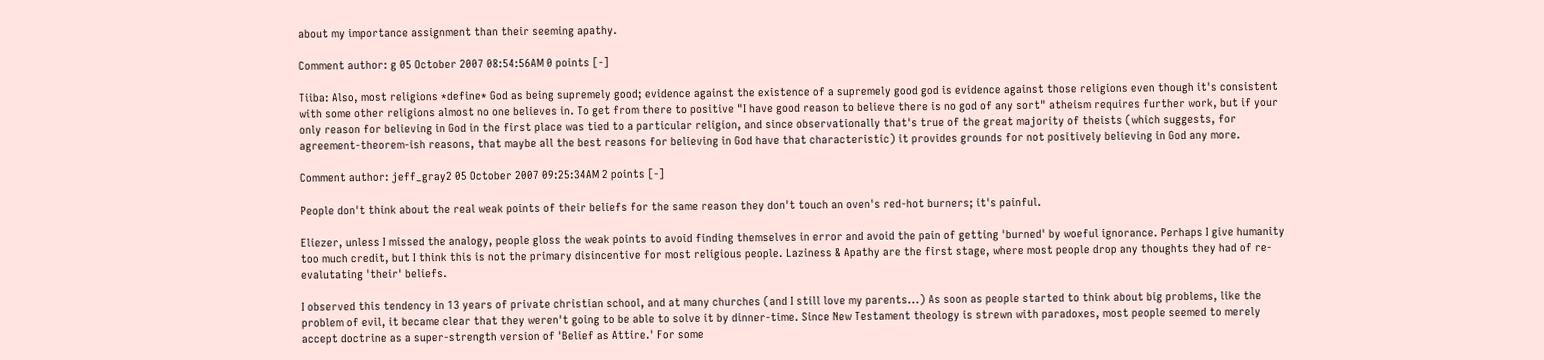about my importance assignment than their seeming apathy.

Comment author: g 05 October 2007 08:54:56AM 0 points [-]

Tiiba: Also, most religions *define* God as being supremely good; evidence against the existence of a supremely good god is evidence against those religions even though it's consistent with some other religions almost no one believes in. To get from there to positive "I have good reason to believe there is no god of any sort" atheism requires further work, but if your only reason for believing in God in the first place was tied to a particular religion, and since observationally that's true of the great majority of theists (which suggests, for agreement-theorem-ish reasons, that maybe all the best reasons for believing in God have that characteristic) it provides grounds for not positively believing in God any more.

Comment author: jeff_gray2 05 October 2007 09:25:34AM 2 points [-]

People don't think about the real weak points of their beliefs for the same reason they don't touch an oven's red-hot burners; it's painful.

Eliezer, unless I missed the analogy, people gloss the weak points to avoid finding themselves in error and avoid the pain of getting 'burned' by woeful ignorance. Perhaps I give humanity too much credit, but I think this is not the primary disincentive for most religious people. Laziness & Apathy are the first stage, where most people drop any thoughts they had of re-evalutating 'their' beliefs.

I observed this tendency in 13 years of private christian school, and at many churches (and I still love my parents...) As soon as people started to think about big problems, like the problem of evil, it became clear that they weren't going to be able to solve it by dinner-time. Since New Testament theology is strewn with paradoxes, most people seemed to merely accept doctrine as a super-strength version of 'Belief as Attire.' For some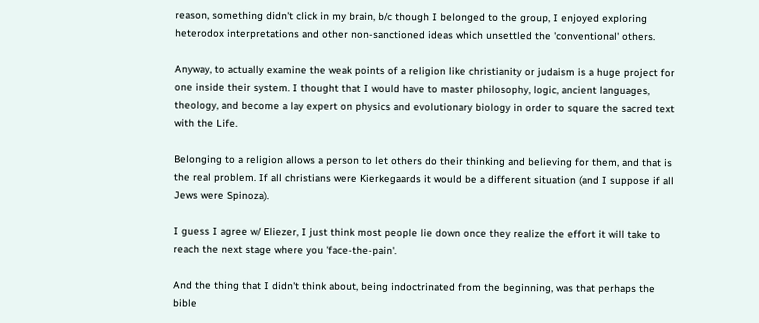reason, something didn't click in my brain, b/c though I belonged to the group, I enjoyed exploring heterodox interpretations and other non-sanctioned ideas which unsettled the 'conventional' others.

Anyway, to actually examine the weak points of a religion like christianity or judaism is a huge project for one inside their system. I thought that I would have to master philosophy, logic, ancient languages, theology, and become a lay expert on physics and evolutionary biology in order to square the sacred text with the Life.

Belonging to a religion allows a person to let others do their thinking and believing for them, and that is the real problem. If all christians were Kierkegaards it would be a different situation (and I suppose if all Jews were Spinoza).

I guess I agree w/ Eliezer, I just think most people lie down once they realize the effort it will take to reach the next stage where you 'face-the-pain'.

And the thing that I didn't think about, being indoctrinated from the beginning, was that perhaps the bible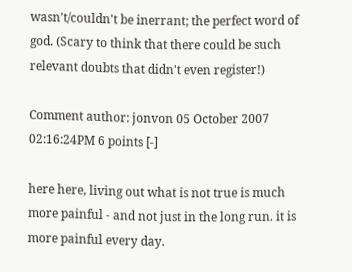wasn't/couldn't be inerrant; the perfect word of god. (Scary to think that there could be such relevant doubts that didn't even register!)

Comment author: jonvon 05 October 2007 02:16:24PM 6 points [-]

here here, living out what is not true is much more painful - and not just in the long run. it is more painful every day.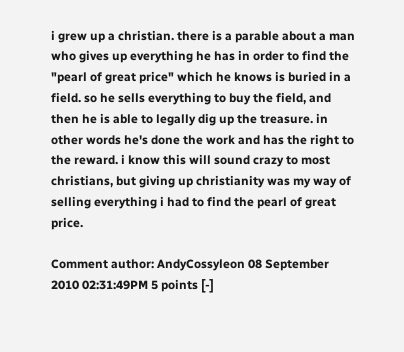i grew up a christian. there is a parable about a man who gives up everything he has in order to find the "pearl of great price" which he knows is buried in a field. so he sells everything to buy the field, and then he is able to legally dig up the treasure. in other words he's done the work and has the right to the reward. i know this will sound crazy to most christians, but giving up christianity was my way of selling everything i had to find the pearl of great price.

Comment author: AndyCossyleon 08 September 2010 02:31:49PM 5 points [-]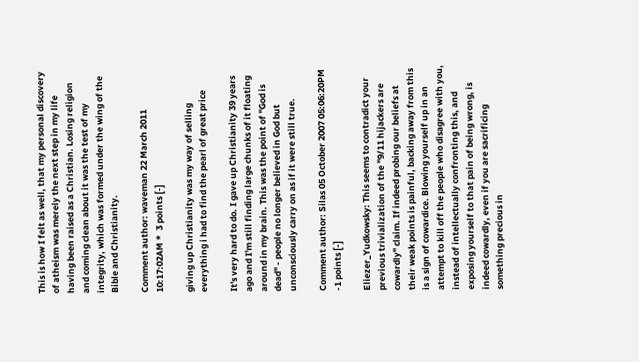This is how I felt as well, that my personal discovery of atheism was merely the next step in my life having been raised as a Christian. Losing religion and coming clean about it was the test of my integrity, which was formed under the wing of the Bible and Christianity.

Comment author: waveman 22 March 2011 10:17:02AM *  3 points [-]

giving up Christianity was my way of selling everything i had to find the pearl of great price

It's very hard to do. I gave up Christianity 39 years ago and I'm still finding large chunks of it floating around in my brain. This was the point of "God is dead" - people no longer believed in God but unconsciously carry on as if it were still true.

Comment author: Silas 05 October 2007 05:06:20PM -1 points [-]

Eliezer_Yudkowsky: This seems to contradict your previous trivialization of the "9/11 hijackers are cowardly" claim. If indeed probing our beliefs at their weak points is painful, backing away from this is a sign of cowardice. Blowing yourself up in an attempt to kill off the people who disagree with you, instead of intellectually confronting this, and exposing yourself to that pain of being wrong, is indeed cowardly, even if you are sacrificing something precious in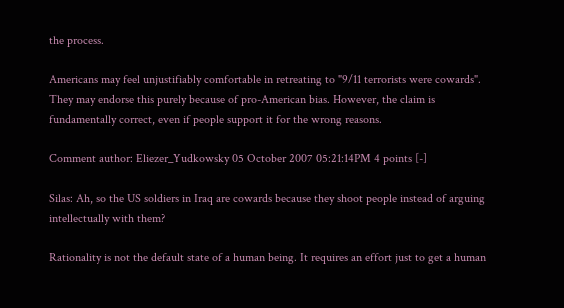the process.

Americans may feel unjustifiably comfortable in retreating to "9/11 terrorists were cowards". They may endorse this purely because of pro-American bias. However, the claim is fundamentally correct, even if people support it for the wrong reasons.

Comment author: Eliezer_Yudkowsky 05 October 2007 05:21:14PM 4 points [-]

Silas: Ah, so the US soldiers in Iraq are cowards because they shoot people instead of arguing intellectually with them?

Rationality is not the default state of a human being. It requires an effort just to get a human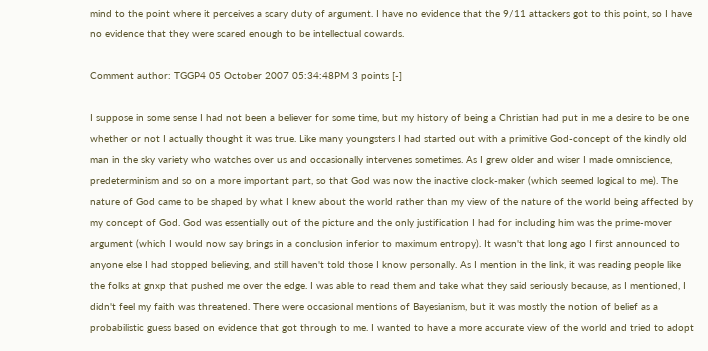mind to the point where it perceives a scary duty of argument. I have no evidence that the 9/11 attackers got to this point, so I have no evidence that they were scared enough to be intellectual cowards.

Comment author: TGGP4 05 October 2007 05:34:48PM 3 points [-]

I suppose in some sense I had not been a believer for some time, but my history of being a Christian had put in me a desire to be one whether or not I actually thought it was true. Like many youngsters I had started out with a primitive God-concept of the kindly old man in the sky variety who watches over us and occasionally intervenes sometimes. As I grew older and wiser I made omniscience, predeterminism and so on a more important part, so that God was now the inactive clock-maker (which seemed logical to me). The nature of God came to be shaped by what I knew about the world rather than my view of the nature of the world being affected by my concept of God. God was essentially out of the picture and the only justification I had for including him was the prime-mover argument (which I would now say brings in a conclusion inferior to maximum entropy). It wasn't that long ago I first announced to anyone else I had stopped believing, and still haven't told those I know personally. As I mention in the link, it was reading people like the folks at gnxp that pushed me over the edge. I was able to read them and take what they said seriously because, as I mentioned, I didn't feel my faith was threatened. There were occasional mentions of Bayesianism, but it was mostly the notion of belief as a probabilistic guess based on evidence that got through to me. I wanted to have a more accurate view of the world and tried to adopt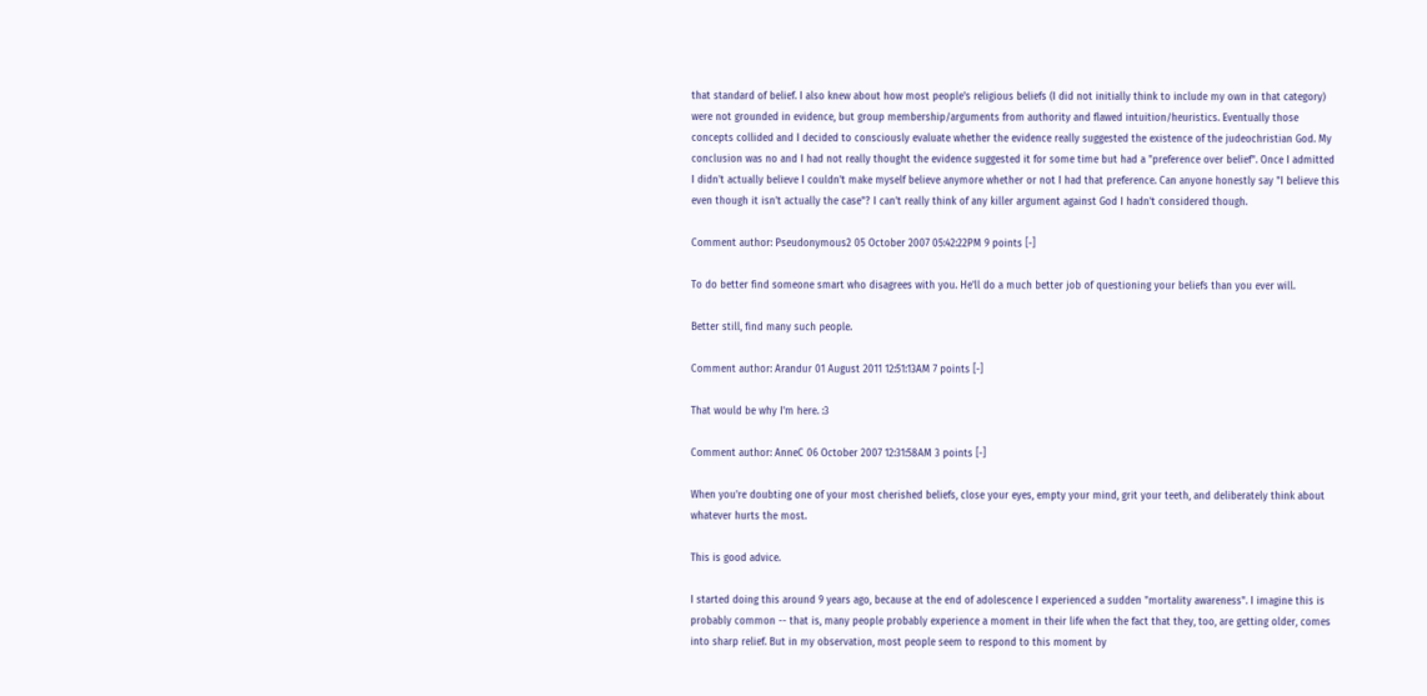that standard of belief. I also knew about how most people's religious beliefs (I did not initially think to include my own in that category) were not grounded in evidence, but group membership/arguments from authority and flawed intuition/heuristics. Eventually those concepts collided and I decided to consciously evaluate whether the evidence really suggested the existence of the judeochristian God. My conclusion was no and I had not really thought the evidence suggested it for some time but had a "preference over belief". Once I admitted I didn't actually believe I couldn't make myself believe anymore whether or not I had that preference. Can anyone honestly say "I believe this even though it isn't actually the case"? I can't really think of any killer argument against God I hadn't considered though.

Comment author: Pseudonymous2 05 October 2007 05:42:22PM 9 points [-]

To do better find someone smart who disagrees with you. He'll do a much better job of questioning your beliefs than you ever will.

Better still, find many such people.

Comment author: Arandur 01 August 2011 12:51:13AM 7 points [-]

That would be why I'm here. :3

Comment author: AnneC 06 October 2007 12:31:58AM 3 points [-]

When you're doubting one of your most cherished beliefs, close your eyes, empty your mind, grit your teeth, and deliberately think about whatever hurts the most.

This is good advice.

I started doing this around 9 years ago, because at the end of adolescence I experienced a sudden "mortality awareness". I imagine this is probably common -- that is, many people probably experience a moment in their life when the fact that they, too, are getting older, comes into sharp relief. But in my observation, most people seem to respond to this moment by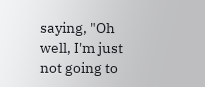saying, "Oh well, I'm just not going to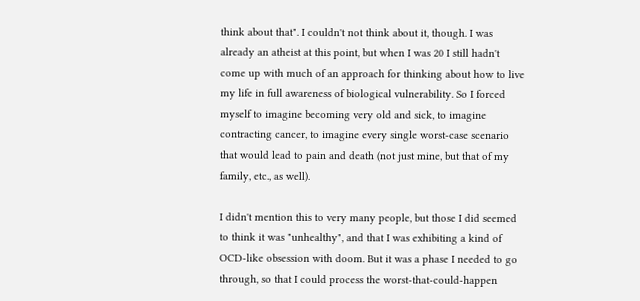think about that". I couldn't not think about it, though. I was already an atheist at this point, but when I was 20 I still hadn't come up with much of an approach for thinking about how to live my life in full awareness of biological vulnerability. So I forced myself to imagine becoming very old and sick, to imagine contracting cancer, to imagine every single worst-case scenario that would lead to pain and death (not just mine, but that of my family, etc., as well).

I didn't mention this to very many people, but those I did seemed to think it was "unhealthy", and that I was exhibiting a kind of OCD-like obsession with doom. But it was a phase I needed to go through, so that I could process the worst-that-could-happen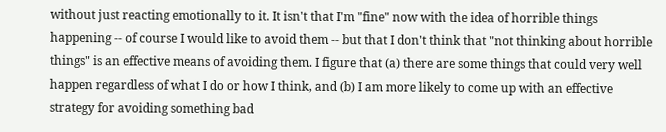without just reacting emotionally to it. It isn't that I'm "fine" now with the idea of horrible things happening -- of course I would like to avoid them -- but that I don't think that "not thinking about horrible things" is an effective means of avoiding them. I figure that (a) there are some things that could very well happen regardless of what I do or how I think, and (b) I am more likely to come up with an effective strategy for avoiding something bad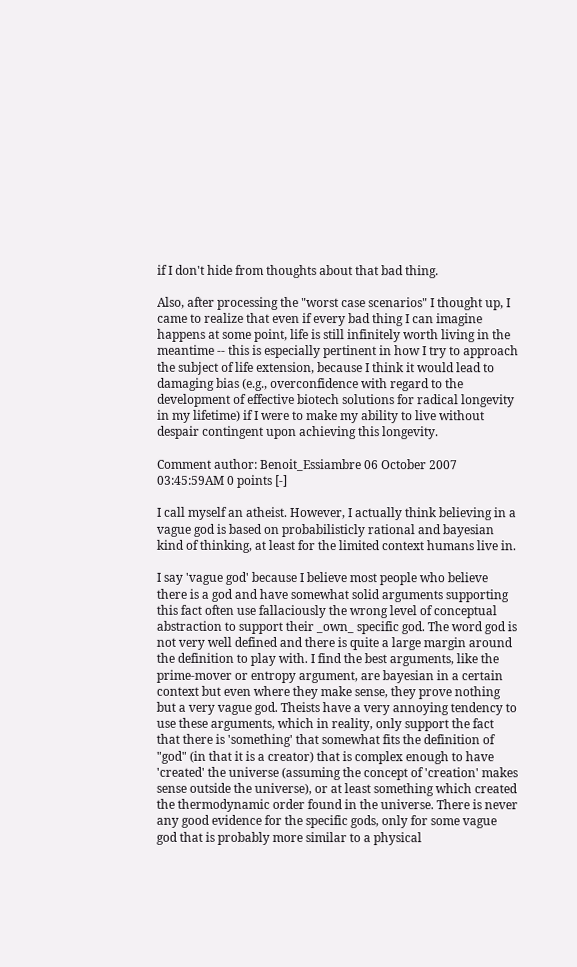if I don't hide from thoughts about that bad thing.

Also, after processing the "worst case scenarios" I thought up, I came to realize that even if every bad thing I can imagine happens at some point, life is still infinitely worth living in the meantime -- this is especially pertinent in how I try to approach the subject of life extension, because I think it would lead to damaging bias (e.g., overconfidence with regard to the development of effective biotech solutions for radical longevity in my lifetime) if I were to make my ability to live without despair contingent upon achieving this longevity.

Comment author: Benoit_Essiambre 06 October 2007 03:45:59AM 0 points [-]

I call myself an atheist. However, I actually think believing in a vague god is based on probabilisticly rational and bayesian kind of thinking, at least for the limited context humans live in.

I say 'vague god' because I believe most people who believe there is a god and have somewhat solid arguments supporting this fact often use fallaciously the wrong level of conceptual abstraction to support their _own_ specific god. The word god is not very well defined and there is quite a large margin around the definition to play with. I find the best arguments, like the prime-mover or entropy argument, are bayesian in a certain context but even where they make sense, they prove nothing but a very vague god. Theists have a very annoying tendency to use these arguments, which in reality, only support the fact that there is 'something' that somewhat fits the definition of "god" (in that it is a creator) that is complex enough to have 'created' the universe (assuming the concept of 'creation' makes sense outside the universe), or at least something which created the thermodynamic order found in the universe. There is never any good evidence for the specific gods, only for some vague god that is probably more similar to a physical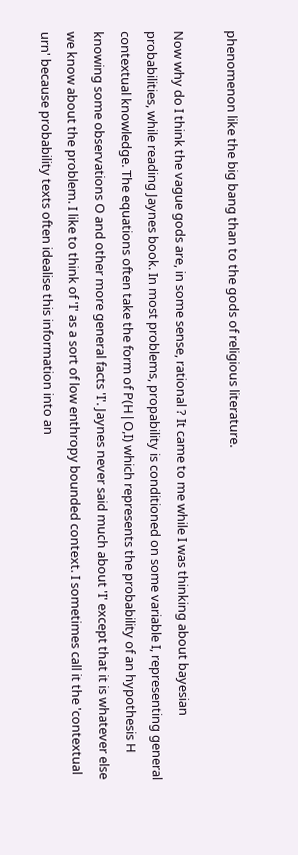phenomenon like the big bang than to the gods of religious literature.

Now why do I think the vague gods are, in some sense, rational ? It came to me while I was thinking about bayesian probabilities, while reading Jaynes book. In most problems, propability is conditioned on some variable I, representing general contextual knowledge. The equations often take the form of P(H|O,I) which represents the probability of an hypothesis H knowing some observations O and other more general facts 'I'. Jaynes never said much about 'I' except that it is whatever else we know about the problem. I like to think of 'I' as a sort of low enthropy bounded context. I sometimes call it the 'contextual urn' because probability texts often idealise this information into an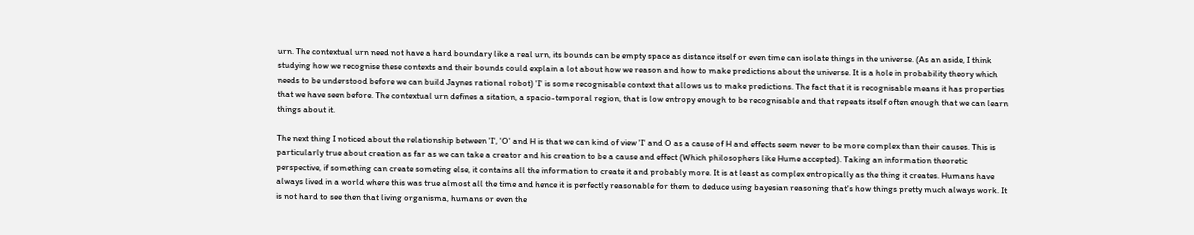urn. The contextual urn need not have a hard boundary like a real urn, its bounds can be empty space as distance itself or even time can isolate things in the universe. (As an aside, I think studying how we recognise these contexts and their bounds could explain a lot about how we reason and how to make predictions about the universe. It is a hole in probability theory which needs to be understood before we can build Jaynes rational robot) 'I' is some recognisable context that allows us to make predictions. The fact that it is recognisable means it has properties that we have seen before. The contextual urn defines a sitation, a spacio-temporal region, that is low entropy enough to be recognisable and that repeats itself often enough that we can learn things about it.

The next thing I noticed about the relationship between 'I', 'O' and H is that we can kind of view 'I' and O as a cause of H and effects seem never to be more complex than their causes. This is particularly true about creation as far as we can take a creator and his creation to be a cause and effect (Which philosophers like Hume accepted). Taking an information theoretic perspective, if something can create someting else, it contains all the information to create it and probably more. It is at least as complex entropically as the thing it creates. Humans have always lived in a world where this was true almost all the time and hence it is perfectly reasonable for them to deduce using bayesian reasoning that's how things pretty much always work. It is not hard to see then that living organisma, humans or even the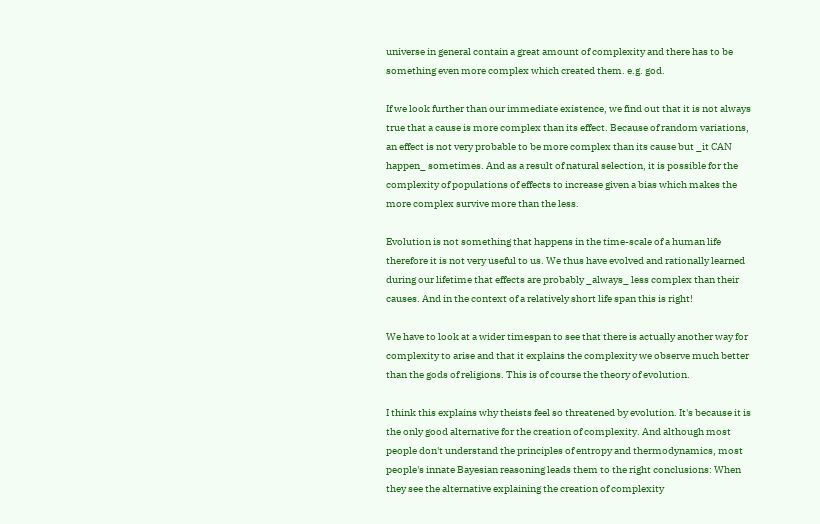universe in general contain a great amount of complexity and there has to be something even more complex which created them. e.g. god.

If we look further than our immediate existence, we find out that it is not always true that a cause is more complex than its effect. Because of random variations, an effect is not very probable to be more complex than its cause but _it CAN happen_ sometimes. And as a result of natural selection, it is possible for the complexity of populations of effects to increase given a bias which makes the more complex survive more than the less.

Evolution is not something that happens in the time-scale of a human life therefore it is not very useful to us. We thus have evolved and rationally learned during our lifetime that effects are probably _always_ less complex than their causes. And in the context of a relatively short life span this is right!

We have to look at a wider timespan to see that there is actually another way for complexity to arise and that it explains the complexity we observe much better than the gods of religions. This is of course the theory of evolution.

I think this explains why theists feel so threatened by evolution. It's because it is the only good alternative for the creation of complexity. And although most people don't understand the principles of entropy and thermodynamics, most people's innate Bayesian reasoning leads them to the right conclusions: When they see the alternative explaining the creation of complexity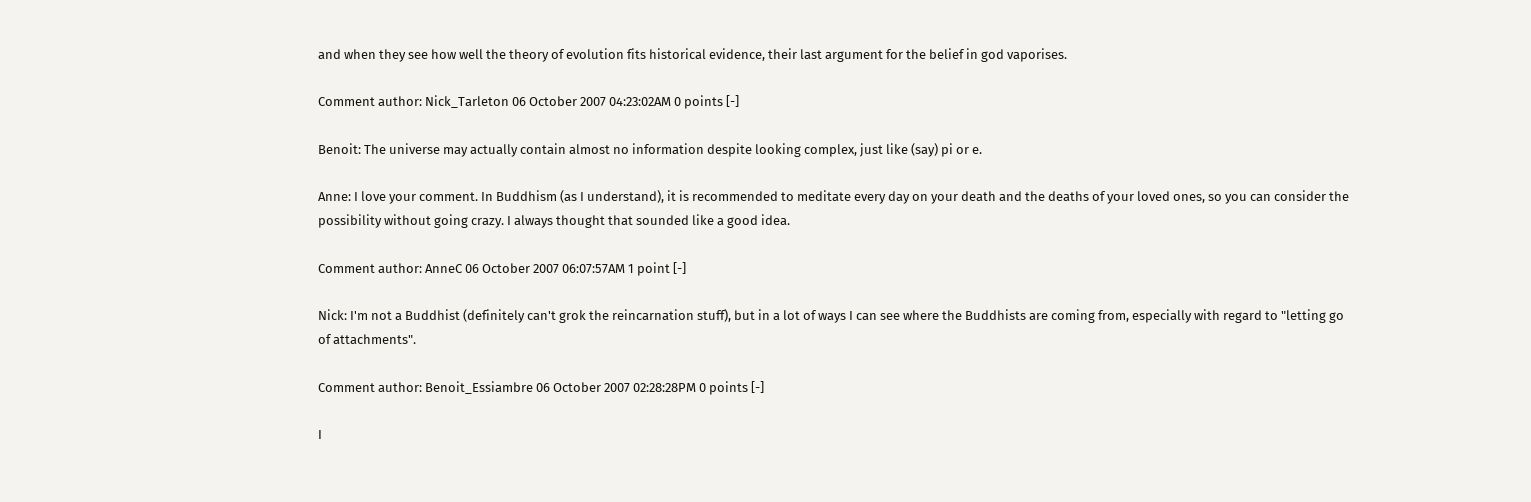and when they see how well the theory of evolution fits historical evidence, their last argument for the belief in god vaporises.

Comment author: Nick_Tarleton 06 October 2007 04:23:02AM 0 points [-]

Benoit: The universe may actually contain almost no information despite looking complex, just like (say) pi or e.

Anne: I love your comment. In Buddhism (as I understand), it is recommended to meditate every day on your death and the deaths of your loved ones, so you can consider the possibility without going crazy. I always thought that sounded like a good idea.

Comment author: AnneC 06 October 2007 06:07:57AM 1 point [-]

Nick: I'm not a Buddhist (definitely can't grok the reincarnation stuff), but in a lot of ways I can see where the Buddhists are coming from, especially with regard to "letting go of attachments".

Comment author: Benoit_Essiambre 06 October 2007 02:28:28PM 0 points [-]

I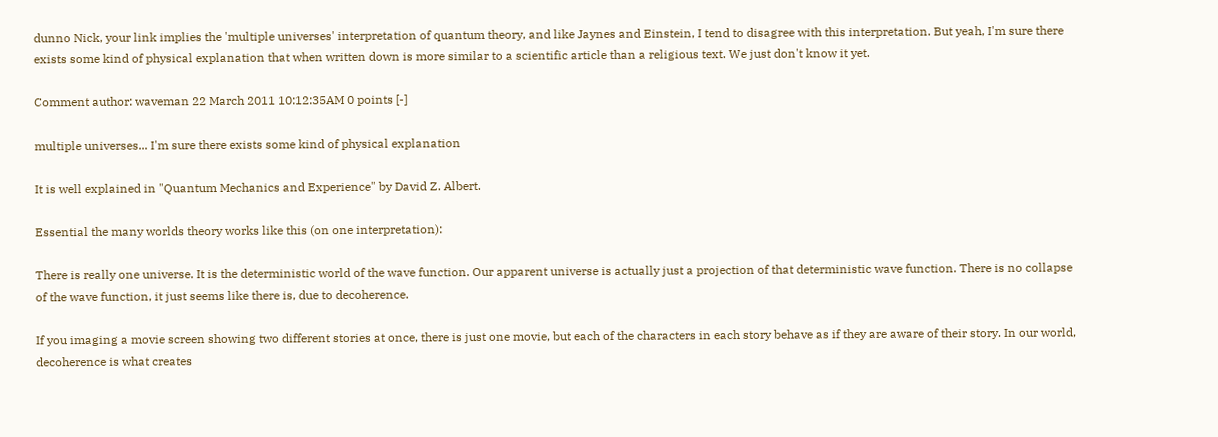dunno Nick, your link implies the 'multiple universes' interpretation of quantum theory, and like Jaynes and Einstein, I tend to disagree with this interpretation. But yeah, I'm sure there exists some kind of physical explanation that when written down is more similar to a scientific article than a religious text. We just don't know it yet.

Comment author: waveman 22 March 2011 10:12:35AM 0 points [-]

multiple universes... I'm sure there exists some kind of physical explanation

It is well explained in "Quantum Mechanics and Experience" by David Z. Albert.

Essential the many worlds theory works like this (on one interpretation):

There is really one universe. It is the deterministic world of the wave function. Our apparent universe is actually just a projection of that deterministic wave function. There is no collapse of the wave function, it just seems like there is, due to decoherence.

If you imaging a movie screen showing two different stories at once, there is just one movie, but each of the characters in each story behave as if they are aware of their story. In our world, decoherence is what creates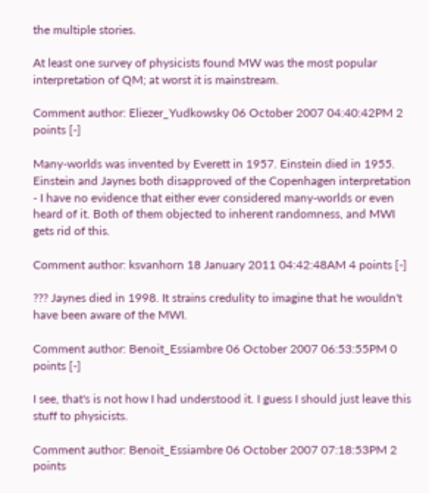the multiple stories.

At least one survey of physicists found MW was the most popular interpretation of QM; at worst it is mainstream.

Comment author: Eliezer_Yudkowsky 06 October 2007 04:40:42PM 2 points [-]

Many-worlds was invented by Everett in 1957. Einstein died in 1955. Einstein and Jaynes both disapproved of the Copenhagen interpretation - I have no evidence that either ever considered many-worlds or even heard of it. Both of them objected to inherent randomness, and MWI gets rid of this.

Comment author: ksvanhorn 18 January 2011 04:42:48AM 4 points [-]

??? Jaynes died in 1998. It strains credulity to imagine that he wouldn't have been aware of the MWI.

Comment author: Benoit_Essiambre 06 October 2007 06:53:55PM 0 points [-]

I see, that's is not how I had understood it. I guess I should just leave this stuff to physicists.

Comment author: Benoit_Essiambre 06 October 2007 07:18:53PM 2 points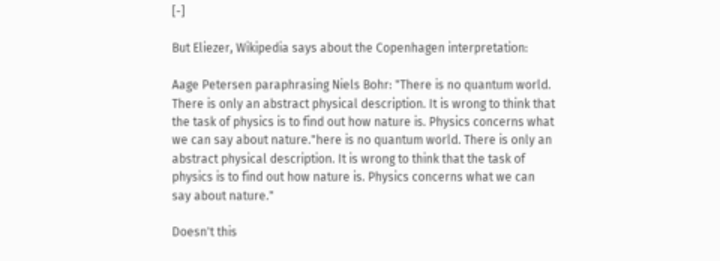[-]

But Eliezer, Wikipedia says about the Copenhagen interpretation:

Aage Petersen paraphrasing Niels Bohr: "There is no quantum world. There is only an abstract physical description. It is wrong to think that the task of physics is to find out how nature is. Physics concerns what we can say about nature."here is no quantum world. There is only an abstract physical description. It is wrong to think that the task of physics is to find out how nature is. Physics concerns what we can say about nature."

Doesn't this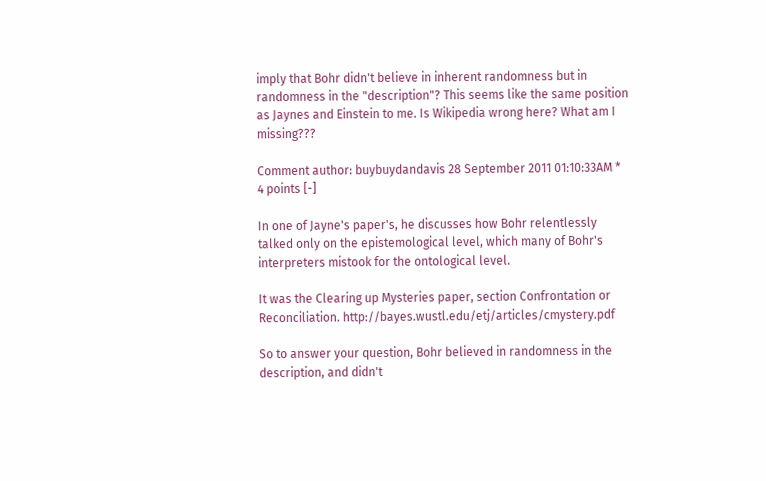imply that Bohr didn't believe in inherent randomness but in randomness in the "description"? This seems like the same position as Jaynes and Einstein to me. Is Wikipedia wrong here? What am I missing???

Comment author: buybuydandavis 28 September 2011 01:10:33AM *  4 points [-]

In one of Jayne's paper's, he discusses how Bohr relentlessly talked only on the epistemological level, which many of Bohr's interpreters mistook for the ontological level.

It was the Clearing up Mysteries paper, section Confrontation or Reconciliation. http://bayes.wustl.edu/etj/articles/cmystery.pdf

So to answer your question, Bohr believed in randomness in the description, and didn't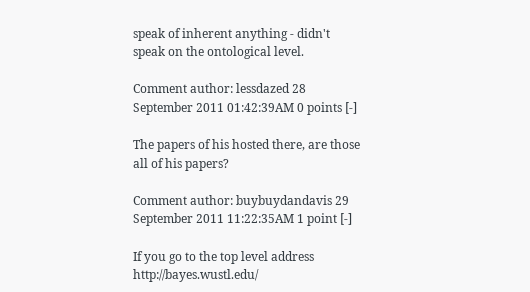speak of inherent anything - didn't speak on the ontological level.

Comment author: lessdazed 28 September 2011 01:42:39AM 0 points [-]

The papers of his hosted there, are those all of his papers?

Comment author: buybuydandavis 29 September 2011 11:22:35AM 1 point [-]

If you go to the top level address http://bayes.wustl.edu/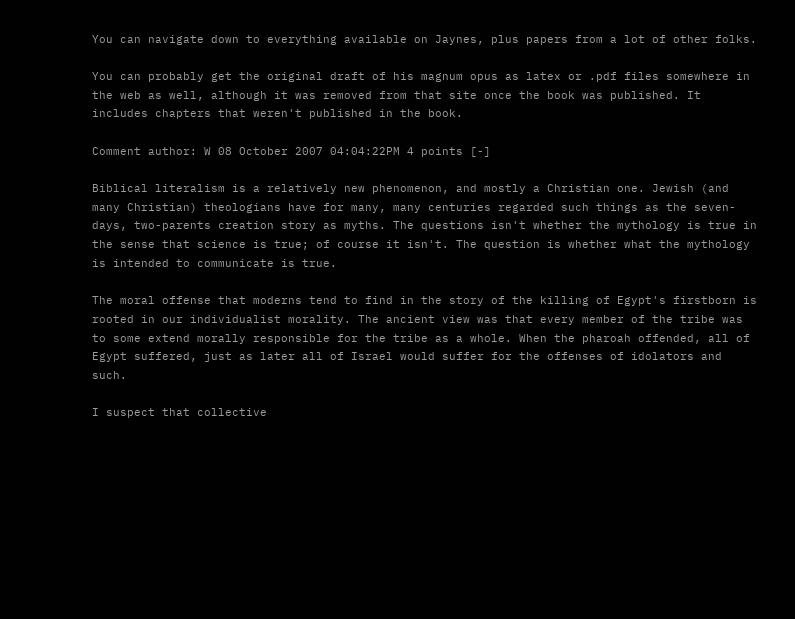You can navigate down to everything available on Jaynes, plus papers from a lot of other folks.

You can probably get the original draft of his magnum opus as latex or .pdf files somewhere in the web as well, although it was removed from that site once the book was published. It includes chapters that weren't published in the book.

Comment author: W 08 October 2007 04:04:22PM 4 points [-]

Biblical literalism is a relatively new phenomenon, and mostly a Christian one. Jewish (and many Christian) theologians have for many, many centuries regarded such things as the seven-days, two-parents creation story as myths. The questions isn't whether the mythology is true in the sense that science is true; of course it isn't. The question is whether what the mythology is intended to communicate is true.

The moral offense that moderns tend to find in the story of the killing of Egypt's firstborn is rooted in our individualist morality. The ancient view was that every member of the tribe was to some extend morally responsible for the tribe as a whole. When the pharoah offended, all of Egypt suffered, just as later all of Israel would suffer for the offenses of idolators and such.

I suspect that collective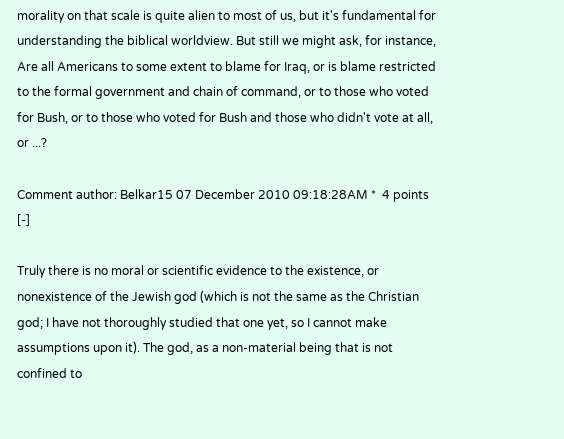morality on that scale is quite alien to most of us, but it's fundamental for understanding the biblical worldview. But still we might ask, for instance, Are all Americans to some extent to blame for Iraq, or is blame restricted to the formal government and chain of command, or to those who voted for Bush, or to those who voted for Bush and those who didn't vote at all, or ...?

Comment author: Belkar15 07 December 2010 09:18:28AM *  4 points [-]

Truly there is no moral or scientific evidence to the existence, or nonexistence of the Jewish god (which is not the same as the Christian god; I have not thoroughly studied that one yet, so I cannot make assumptions upon it). The god, as a non-material being that is not confined to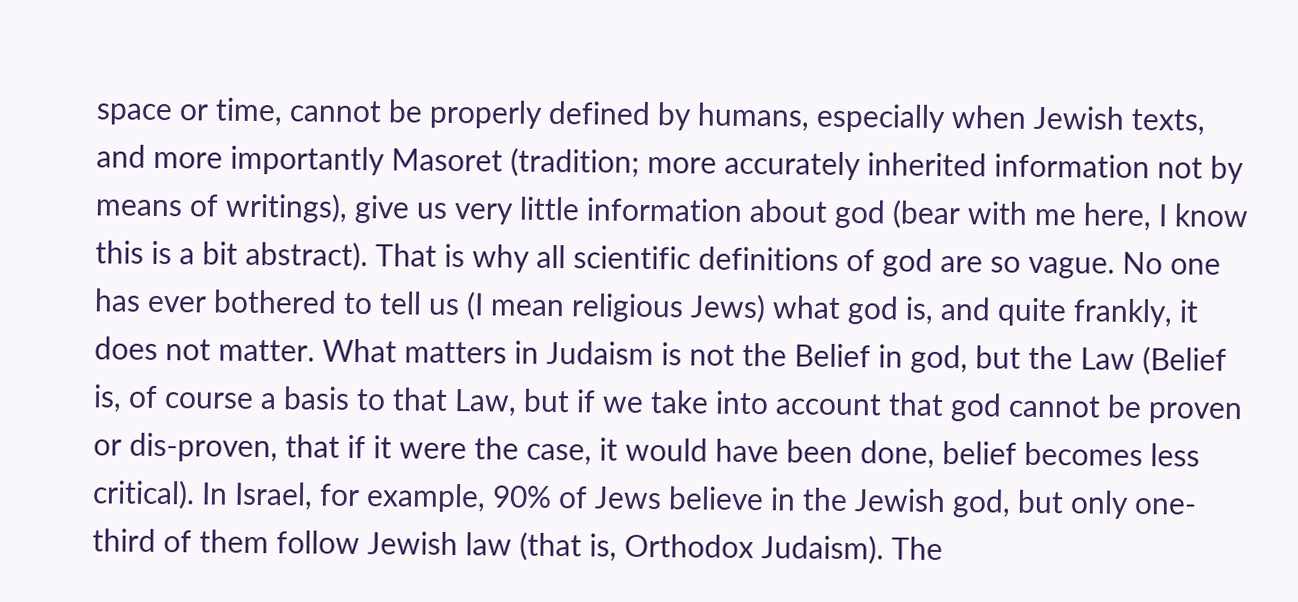space or time, cannot be properly defined by humans, especially when Jewish texts, and more importantly Masoret (tradition; more accurately inherited information not by means of writings), give us very little information about god (bear with me here, I know this is a bit abstract). That is why all scientific definitions of god are so vague. No one has ever bothered to tell us (I mean religious Jews) what god is, and quite frankly, it does not matter. What matters in Judaism is not the Belief in god, but the Law (Belief is, of course a basis to that Law, but if we take into account that god cannot be proven or dis-proven, that if it were the case, it would have been done, belief becomes less critical). In Israel, for example, 90% of Jews believe in the Jewish god, but only one-third of them follow Jewish law (that is, Orthodox Judaism). The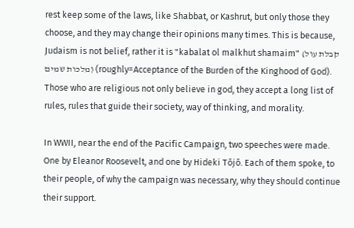rest keep some of the laws, like Shabbat, or Kashrut, but only those they choose, and they may change their opinions many times. This is because, Judaism is not belief, rather it is "kabalat ol malkhut shamaim" (קבלת עול מלכות שמים) (roughly=Acceptance of the Burden of the Kinghood of God). Those who are religious not only believe in god, they accept a long list of rules, rules that guide their society, way of thinking, and morality.

In WWII, near the end of the Pacific Campaign, two speeches were made. One by Eleanor Roosevelt, and one by Hideki Tōjō. Each of them spoke, to their people, of why the campaign was necessary, why they should continue their support.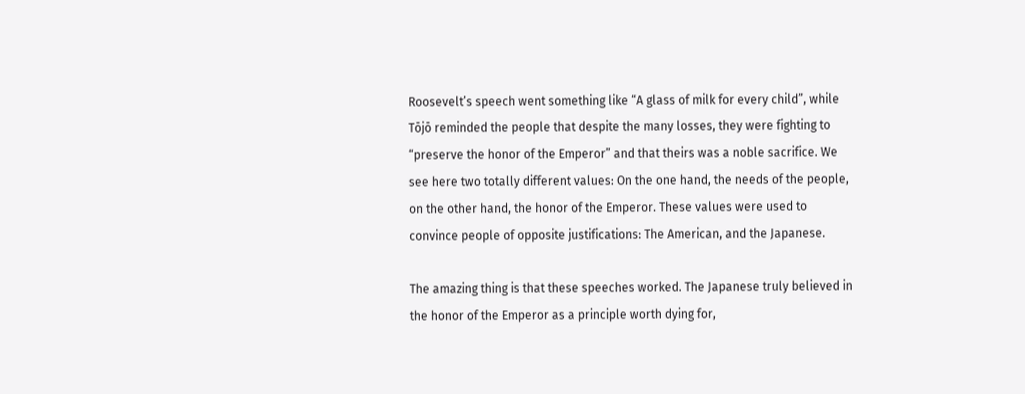Roosevelt’s speech went something like “A glass of milk for every child”, while Tōjō reminded the people that despite the many losses, they were fighting to “preserve the honor of the Emperor” and that theirs was a noble sacrifice. We see here two totally different values: On the one hand, the needs of the people, on the other hand, the honor of the Emperor. These values were used to convince people of opposite justifications: The American, and the Japanese.

The amazing thing is that these speeches worked. The Japanese truly believed in the honor of the Emperor as a principle worth dying for,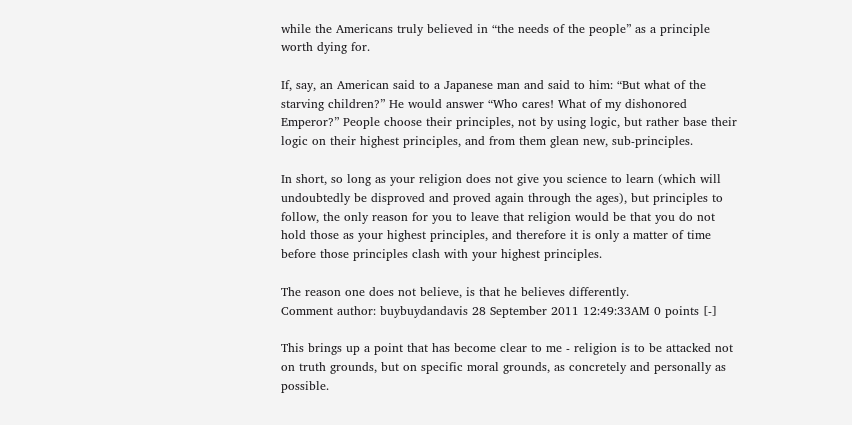while the Americans truly believed in “the needs of the people” as a principle worth dying for.

If, say, an American said to a Japanese man and said to him: “But what of the starving children?” He would answer “Who cares! What of my dishonored Emperor?” People choose their principles, not by using logic, but rather base their logic on their highest principles, and from them glean new, sub-principles.

In short, so long as your religion does not give you science to learn (which will undoubtedly be disproved and proved again through the ages), but principles to follow, the only reason for you to leave that religion would be that you do not hold those as your highest principles, and therefore it is only a matter of time before those principles clash with your highest principles.

The reason one does not believe, is that he believes differently.
Comment author: buybuydandavis 28 September 2011 12:49:33AM 0 points [-]

This brings up a point that has become clear to me - religion is to be attacked not on truth grounds, but on specific moral grounds, as concretely and personally as possible.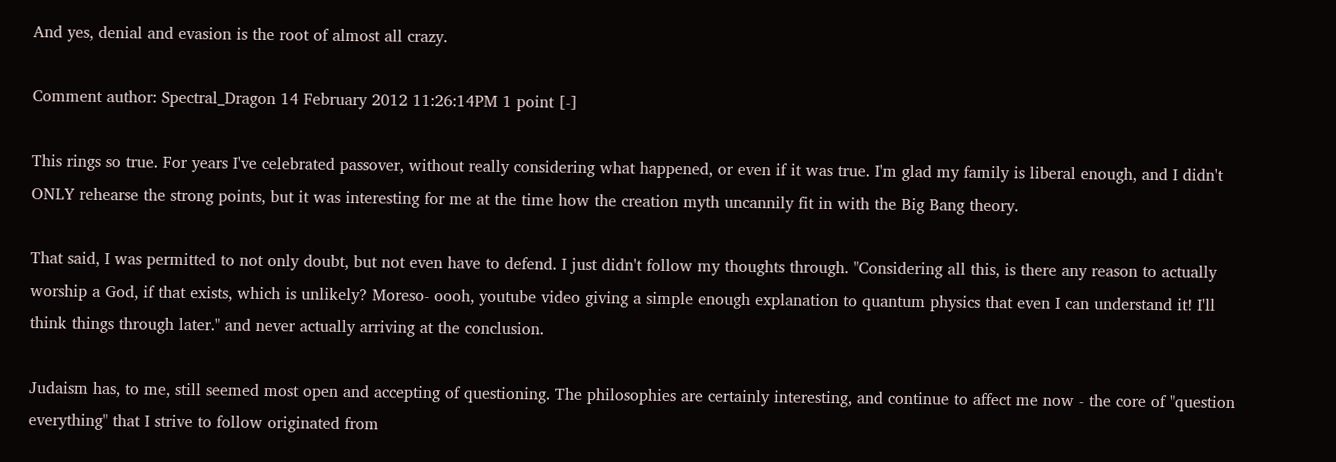And yes, denial and evasion is the root of almost all crazy.

Comment author: Spectral_Dragon 14 February 2012 11:26:14PM 1 point [-]

This rings so true. For years I've celebrated passover, without really considering what happened, or even if it was true. I'm glad my family is liberal enough, and I didn't ONLY rehearse the strong points, but it was interesting for me at the time how the creation myth uncannily fit in with the Big Bang theory.

That said, I was permitted to not only doubt, but not even have to defend. I just didn't follow my thoughts through. "Considering all this, is there any reason to actually worship a God, if that exists, which is unlikely? Moreso- oooh, youtube video giving a simple enough explanation to quantum physics that even I can understand it! I'll think things through later." and never actually arriving at the conclusion.

Judaism has, to me, still seemed most open and accepting of questioning. The philosophies are certainly interesting, and continue to affect me now - the core of "question everything" that I strive to follow originated from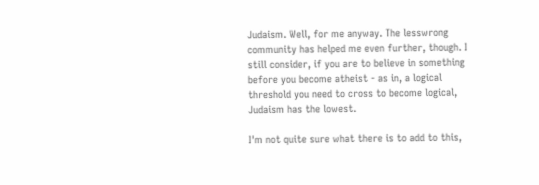Judaism. Well, for me anyway. The lesswrong community has helped me even further, though. I still consider, if you are to believe in something before you become atheist - as in, a logical threshold you need to cross to become logical, Judaism has the lowest.

I'm not quite sure what there is to add to this,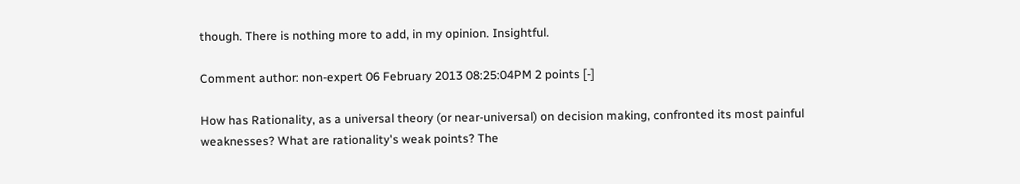though. There is nothing more to add, in my opinion. Insightful.

Comment author: non-expert 06 February 2013 08:25:04PM 2 points [-]

How has Rationality, as a universal theory (or near-universal) on decision making, confronted its most painful weaknesses? What are rationality's weak points? The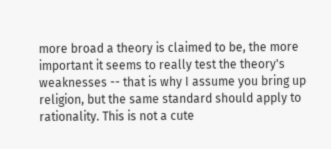more broad a theory is claimed to be, the more important it seems to really test the theory's weaknesses -- that is why I assume you bring up religion, but the same standard should apply to rationality. This is not a cute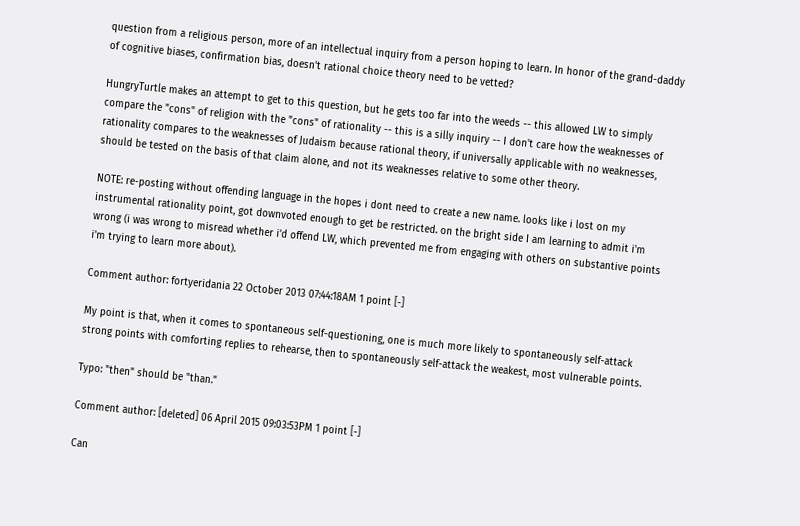question from a religious person, more of an intellectual inquiry from a person hoping to learn. In honor of the grand-daddy of cognitive biases, confirmation bias, doesn't rational choice theory need to be vetted?

HungryTurtle makes an attempt to get to this question, but he gets too far into the weeds -- this allowed LW to simply compare the "cons" of religion with the "cons" of rationality -- this is a silly inquiry -- I don't care how the weaknesses of rationality compares to the weaknesses of Judaism because rational theory, if universally applicable with no weaknesses, should be tested on the basis of that claim alone, and not its weaknesses relative to some other theory.

NOTE: re-posting without offending language in the hopes i dont need to create a new name. looks like i lost on my instrumental rationality point, got downvoted enough to get be restricted. on the bright side I am learning to admit i'm wrong (i was wrong to misread whether i'd offend LW, which prevented me from engaging with others on substantive points i'm trying to learn more about).

Comment author: fortyeridania 22 October 2013 07:44:18AM 1 point [-]

My point is that, when it comes to spontaneous self-questioning, one is much more likely to spontaneously self-attack strong points with comforting replies to rehearse, then to spontaneously self-attack the weakest, most vulnerable points.

Typo: "then" should be "than."

Comment author: [deleted] 06 April 2015 09:03:53PM 1 point [-]

Can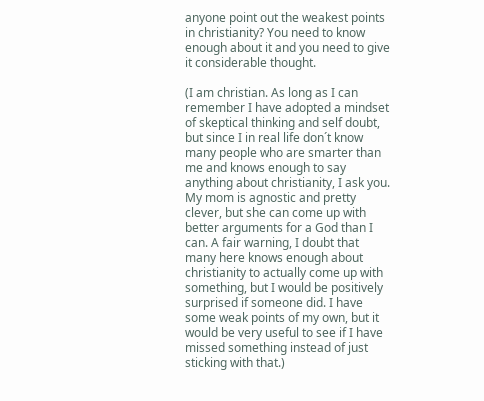anyone point out the weakest points in christianity? You need to know enough about it and you need to give it considerable thought.

(I am christian. As long as I can remember I have adopted a mindset of skeptical thinking and self doubt, but since I in real life don´t know many people who are smarter than me and knows enough to say anything about christianity, I ask you. My mom is agnostic and pretty clever, but she can come up with better arguments for a God than I can. A fair warning, I doubt that many here knows enough about christianity to actually come up with something, but I would be positively surprised if someone did. I have some weak points of my own, but it would be very useful to see if I have missed something instead of just sticking with that.)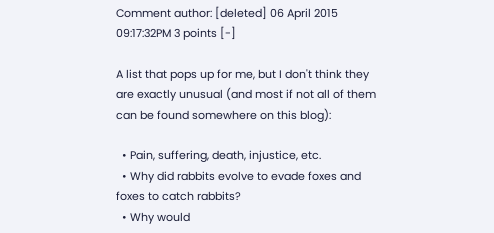Comment author: [deleted] 06 April 2015 09:17:32PM 3 points [-]

A list that pops up for me, but I don't think they are exactly unusual (and most if not all of them can be found somewhere on this blog):

  • Pain, suffering, death, injustice, etc.
  • Why did rabbits evolve to evade foxes and foxes to catch rabbits?
  • Why would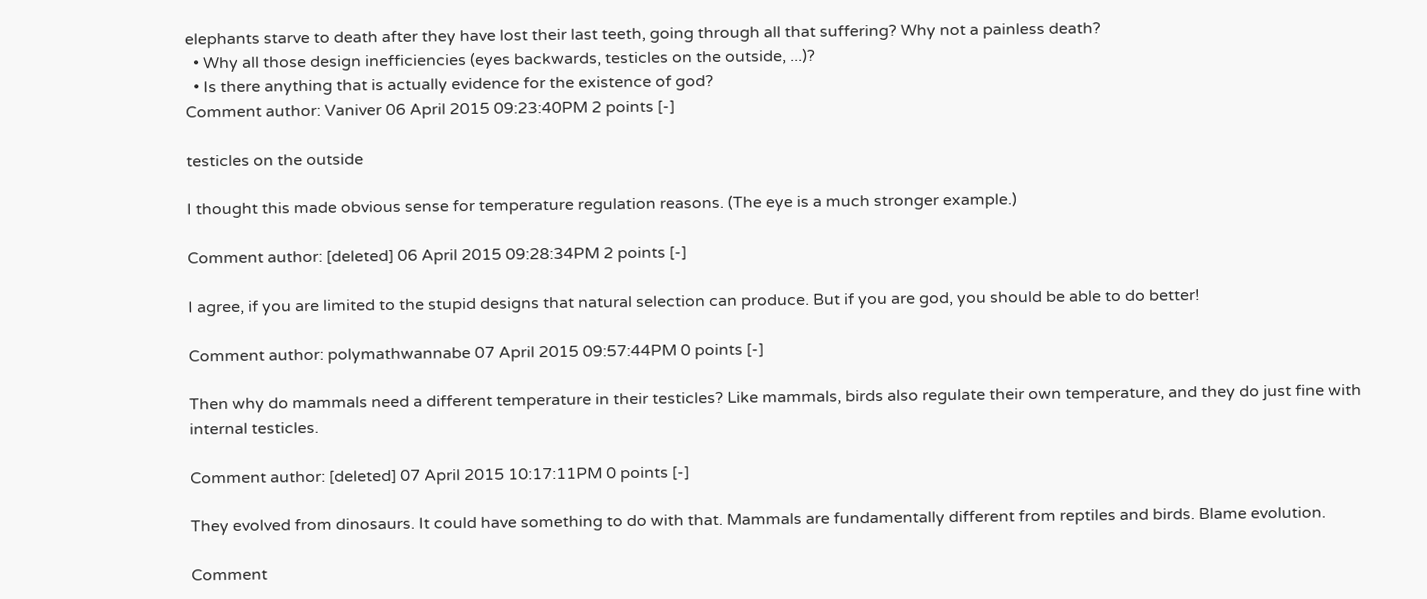elephants starve to death after they have lost their last teeth, going through all that suffering? Why not a painless death?
  • Why all those design inefficiencies (eyes backwards, testicles on the outside, ...)?
  • Is there anything that is actually evidence for the existence of god?
Comment author: Vaniver 06 April 2015 09:23:40PM 2 points [-]

testicles on the outside

I thought this made obvious sense for temperature regulation reasons. (The eye is a much stronger example.)

Comment author: [deleted] 06 April 2015 09:28:34PM 2 points [-]

I agree, if you are limited to the stupid designs that natural selection can produce. But if you are god, you should be able to do better!

Comment author: polymathwannabe 07 April 2015 09:57:44PM 0 points [-]

Then why do mammals need a different temperature in their testicles? Like mammals, birds also regulate their own temperature, and they do just fine with internal testicles.

Comment author: [deleted] 07 April 2015 10:17:11PM 0 points [-]

They evolved from dinosaurs. It could have something to do with that. Mammals are fundamentally different from reptiles and birds. Blame evolution.

Comment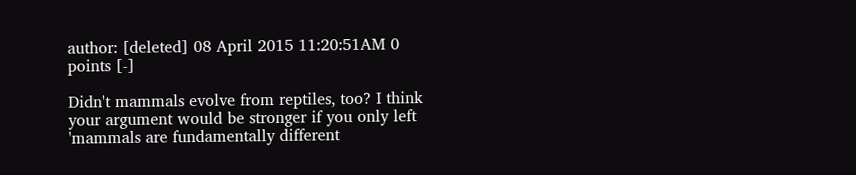author: [deleted] 08 April 2015 11:20:51AM 0 points [-]

Didn't mammals evolve from reptiles, too? I think your argument would be stronger if you only left 'mammals are fundamentally different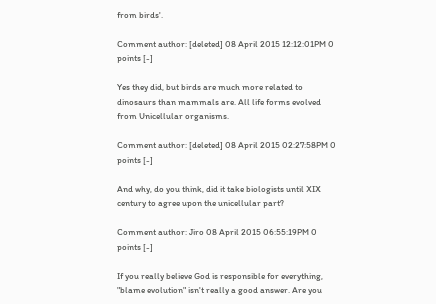from birds'.

Comment author: [deleted] 08 April 2015 12:12:01PM 0 points [-]

Yes they did, but birds are much more related to dinosaurs than mammals are. All life forms evolved from Unicellular organisms.

Comment author: [deleted] 08 April 2015 02:27:58PM 0 points [-]

And why, do you think, did it take biologists until XIX century to agree upon the unicellular part?

Comment author: Jiro 08 April 2015 06:55:19PM 0 points [-]

If you really believe God is responsible for everything, "blame evolution" isn't really a good answer. Are you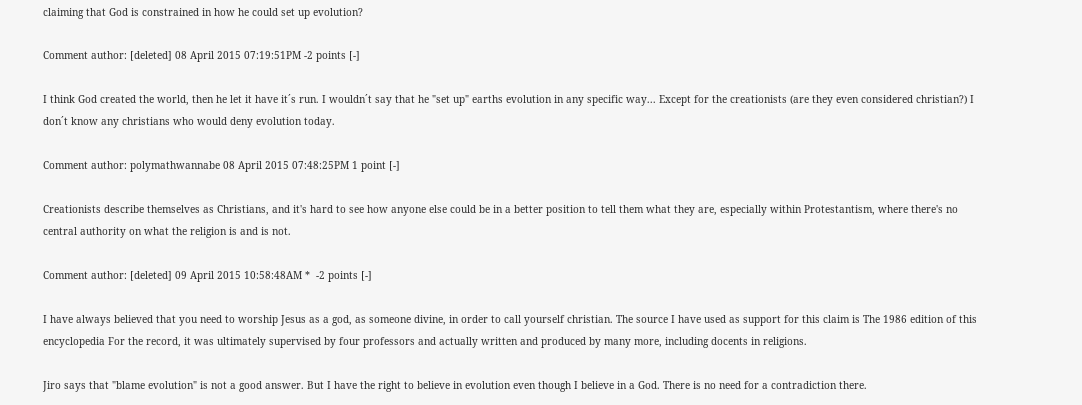claiming that God is constrained in how he could set up evolution?

Comment author: [deleted] 08 April 2015 07:19:51PM -2 points [-]

I think God created the world, then he let it have it´s run. I wouldn´t say that he "set up" earths evolution in any specific way... Except for the creationists (are they even considered christian?) I don´t know any christians who would deny evolution today.

Comment author: polymathwannabe 08 April 2015 07:48:25PM 1 point [-]

Creationists describe themselves as Christians, and it's hard to see how anyone else could be in a better position to tell them what they are, especially within Protestantism, where there's no central authority on what the religion is and is not.

Comment author: [deleted] 09 April 2015 10:58:48AM *  -2 points [-]

I have always believed that you need to worship Jesus as a god, as someone divine, in order to call yourself christian. The source I have used as support for this claim is The 1986 edition of this encyclopedia For the record, it was ultimately supervised by four professors and actually written and produced by many more, including docents in religions.

Jiro says that "blame evolution" is not a good answer. But I have the right to believe in evolution even though I believe in a God. There is no need for a contradiction there.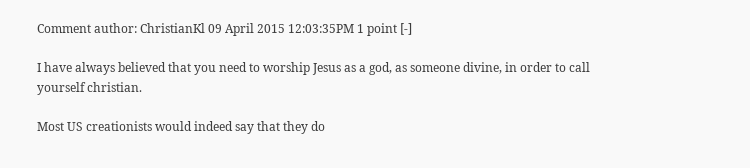Comment author: ChristianKl 09 April 2015 12:03:35PM 1 point [-]

I have always believed that you need to worship Jesus as a god, as someone divine, in order to call yourself christian.

Most US creationists would indeed say that they do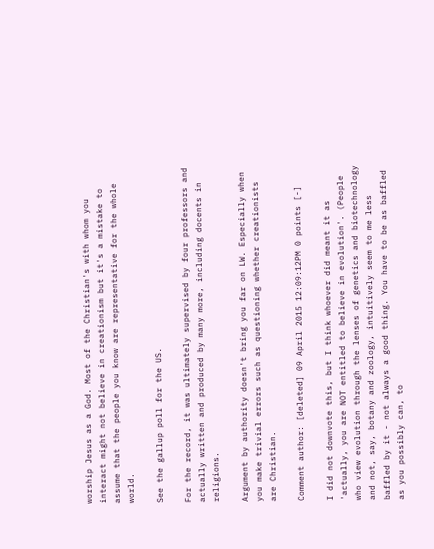worship Jesus as a God. Most of the Christian's with whom you interact might not believe in creationism but it's a mistake to assume that the people you know are representative for the whole world.

See the gallup poll for the US.

For the record, it was ultimately supervised by four professors and actually written and produced by many more, including docents in religions.

Argument by authority doesn't bring you far on LW. Especially when you make trivial errors such as questioning whether creationists are Christian.

Comment author: [deleted] 09 April 2015 12:09:12PM 0 points [-]

I did not downvote this, but I think whoever did meant it as 'actually, you are NOT entitled to believe in evolution'. (People who view evolution through the lenses of genetics and biotechnology and not, say, botany and zoology, intuitively seem to me less baffled by it - not always a good thing. You have to be as baffled as you possibly can, to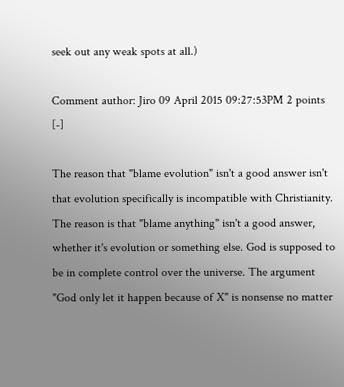seek out any weak spots at all.)

Comment author: Jiro 09 April 2015 09:27:53PM 2 points [-]

The reason that "blame evolution" isn't a good answer isn't that evolution specifically is incompatible with Christianity. The reason is that "blame anything" isn't a good answer, whether it's evolution or something else. God is supposed to be in complete control over the universe. The argument "God only let it happen because of X" is nonsense no matter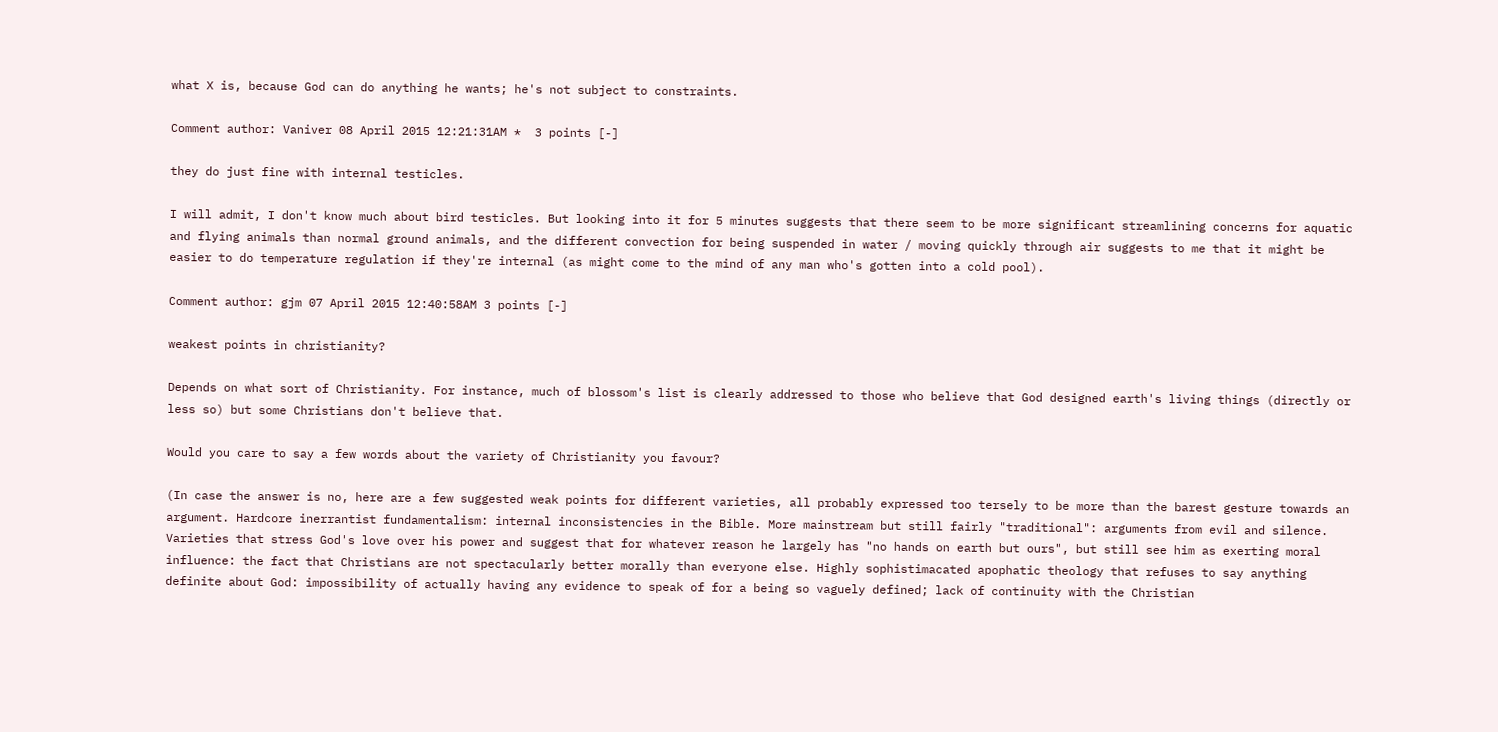what X is, because God can do anything he wants; he's not subject to constraints.

Comment author: Vaniver 08 April 2015 12:21:31AM *  3 points [-]

they do just fine with internal testicles.

I will admit, I don't know much about bird testicles. But looking into it for 5 minutes suggests that there seem to be more significant streamlining concerns for aquatic and flying animals than normal ground animals, and the different convection for being suspended in water / moving quickly through air suggests to me that it might be easier to do temperature regulation if they're internal (as might come to the mind of any man who's gotten into a cold pool).

Comment author: gjm 07 April 2015 12:40:58AM 3 points [-]

weakest points in christianity?

Depends on what sort of Christianity. For instance, much of blossom's list is clearly addressed to those who believe that God designed earth's living things (directly or less so) but some Christians don't believe that.

Would you care to say a few words about the variety of Christianity you favour?

(In case the answer is no, here are a few suggested weak points for different varieties, all probably expressed too tersely to be more than the barest gesture towards an argument. Hardcore inerrantist fundamentalism: internal inconsistencies in the Bible. More mainstream but still fairly "traditional": arguments from evil and silence. Varieties that stress God's love over his power and suggest that for whatever reason he largely has "no hands on earth but ours", but still see him as exerting moral influence: the fact that Christians are not spectacularly better morally than everyone else. Highly sophistimacated apophatic theology that refuses to say anything definite about God: impossibility of actually having any evidence to speak of for a being so vaguely defined; lack of continuity with the Christian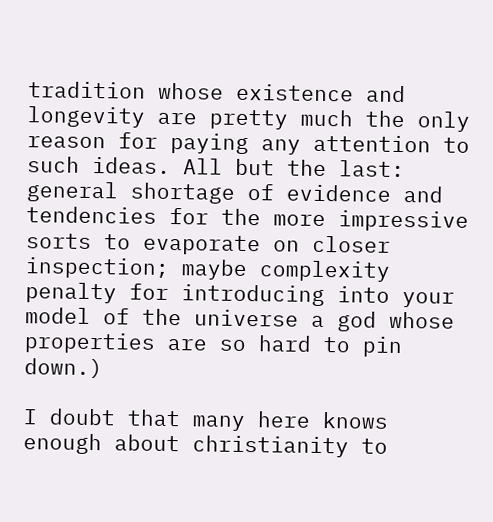tradition whose existence and longevity are pretty much the only reason for paying any attention to such ideas. All but the last: general shortage of evidence and tendencies for the more impressive sorts to evaporate on closer inspection; maybe complexity penalty for introducing into your model of the universe a god whose properties are so hard to pin down.)

I doubt that many here knows enough about christianity to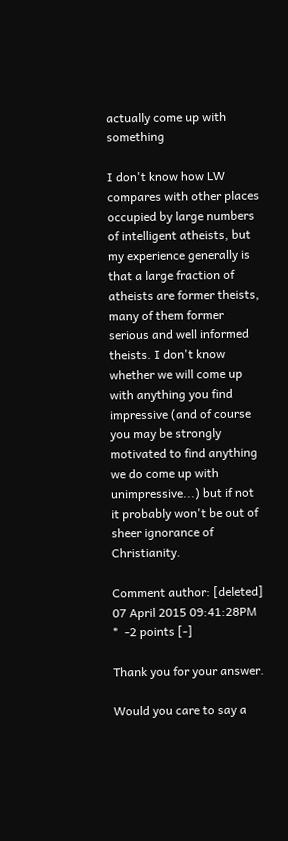actually come up with something

I don't know how LW compares with other places occupied by large numbers of intelligent atheists, but my experience generally is that a large fraction of atheists are former theists, many of them former serious and well informed theists. I don't know whether we will come up with anything you find impressive (and of course you may be strongly motivated to find anything we do come up with unimpressive...) but if not it probably won't be out of sheer ignorance of Christianity.

Comment author: [deleted] 07 April 2015 09:41:28PM *  -2 points [-]

Thank you for your answer.

Would you care to say a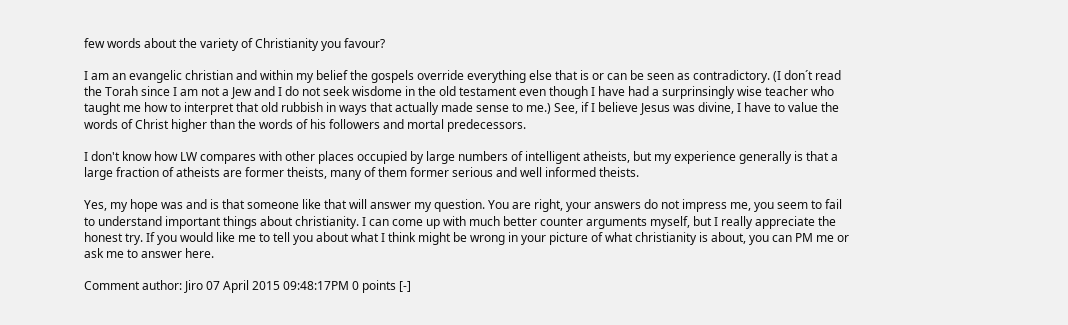few words about the variety of Christianity you favour?

I am an evangelic christian and within my belief the gospels override everything else that is or can be seen as contradictory. (I don´t read the Torah since I am not a Jew and I do not seek wisdome in the old testament even though I have had a surprinsingly wise teacher who taught me how to interpret that old rubbish in ways that actually made sense to me.) See, if I believe Jesus was divine, I have to value the words of Christ higher than the words of his followers and mortal predecessors.

I don't know how LW compares with other places occupied by large numbers of intelligent atheists, but my experience generally is that a large fraction of atheists are former theists, many of them former serious and well informed theists.

Yes, my hope was and is that someone like that will answer my question. You are right, your answers do not impress me, you seem to fail to understand important things about christianity. I can come up with much better counter arguments myself, but I really appreciate the honest try. If you would like me to tell you about what I think might be wrong in your picture of what christianity is about, you can PM me or ask me to answer here.

Comment author: Jiro 07 April 2015 09:48:17PM 0 points [-]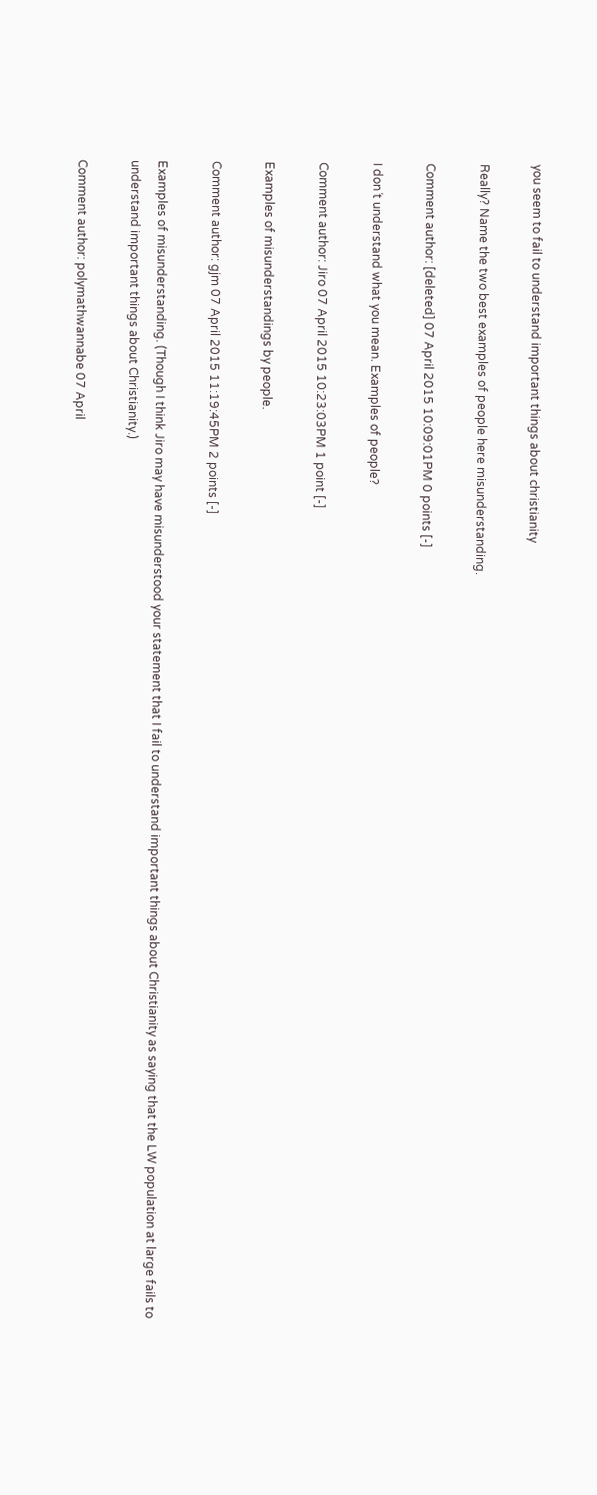you seem to fail to understand important things about christianity

Really? Name the two best examples of people here misunderstanding.

Comment author: [deleted] 07 April 2015 10:09:01PM 0 points [-]

I don´t understand what you mean. Examples of people?

Comment author: Jiro 07 April 2015 10:23:03PM 1 point [-]

Examples of misunderstandings by people.

Comment author: gjm 07 April 2015 11:19:45PM 2 points [-]

Examples of misunderstanding. (Though I think Jiro may have misunderstood your statement that I fail to understand important things about Christianity as saying that the LW population at large fails to understand important things about Christianity.)

Comment author: polymathwannabe 07 April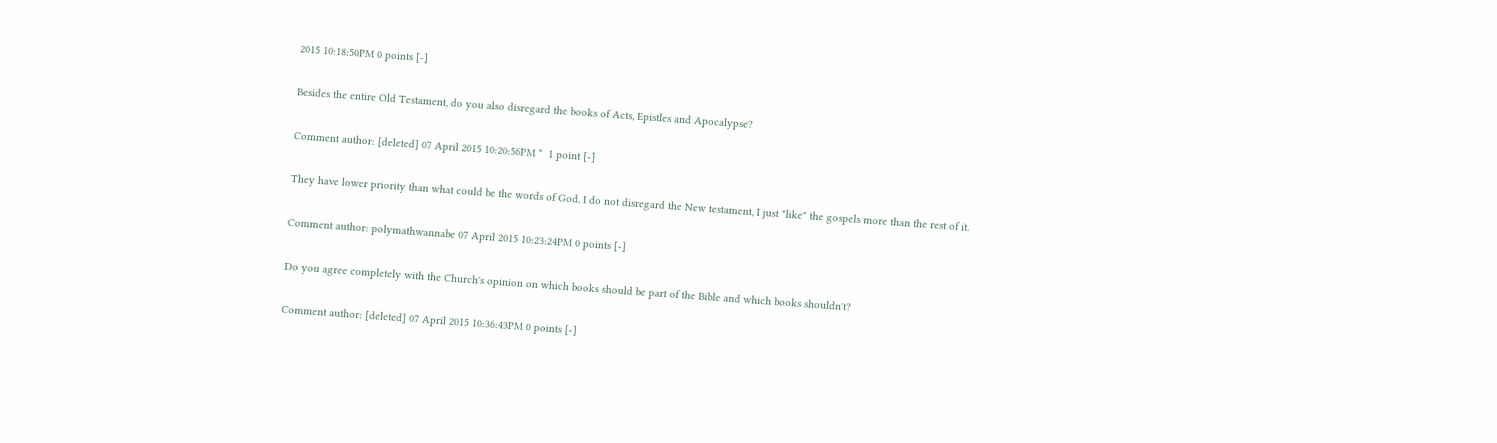2015 10:18:50PM 0 points [-]

Besides the entire Old Testament, do you also disregard the books of Acts, Epistles and Apocalypse?

Comment author: [deleted] 07 April 2015 10:20:56PM *  1 point [-]

They have lower priority than what could be the words of God. I do not disregard the New testament, I just "like" the gospels more than the rest of it.

Comment author: polymathwannabe 07 April 2015 10:23:24PM 0 points [-]

Do you agree completely with the Church's opinion on which books should be part of the Bible and which books shouldn't?

Comment author: [deleted] 07 April 2015 10:36:43PM 0 points [-]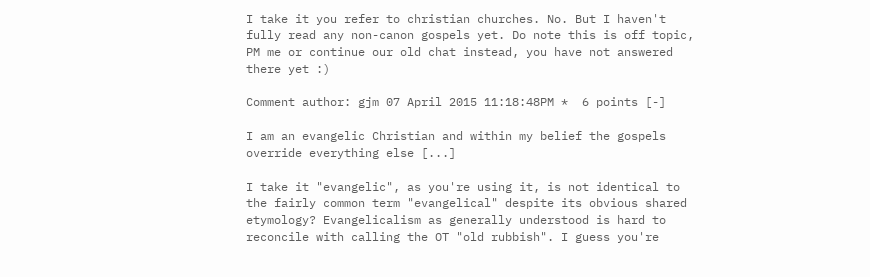I take it you refer to christian churches. No. But I haven't fully read any non-canon gospels yet. Do note this is off topic, PM me or continue our old chat instead, you have not answered there yet :)

Comment author: gjm 07 April 2015 11:18:48PM *  6 points [-]

I am an evangelic Christian and within my belief the gospels override everything else [...]

I take it "evangelic", as you're using it, is not identical to the fairly common term "evangelical" despite its obvious shared etymology? Evangelicalism as generally understood is hard to reconcile with calling the OT "old rubbish". I guess you're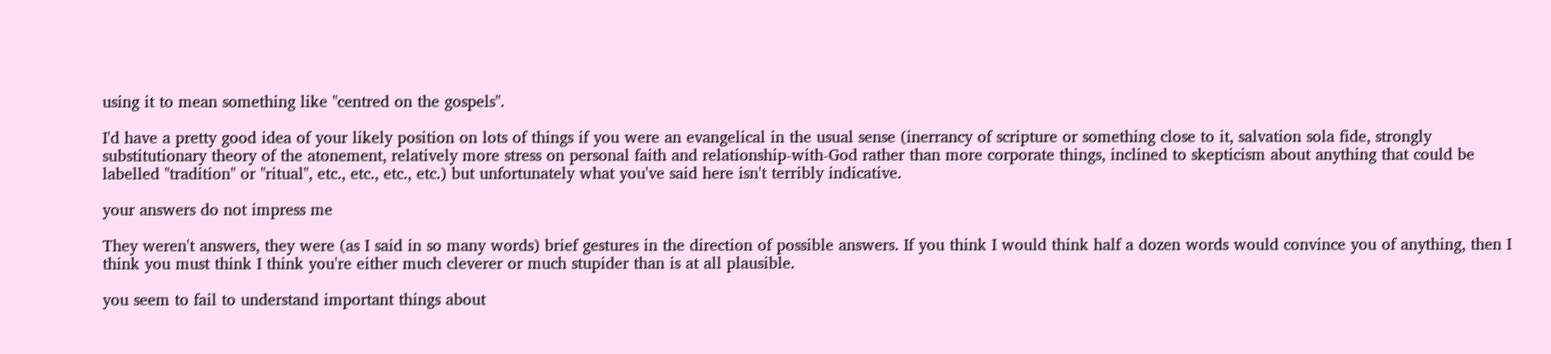using it to mean something like "centred on the gospels".

I'd have a pretty good idea of your likely position on lots of things if you were an evangelical in the usual sense (inerrancy of scripture or something close to it, salvation sola fide, strongly substitutionary theory of the atonement, relatively more stress on personal faith and relationship-with-God rather than more corporate things, inclined to skepticism about anything that could be labelled "tradition" or "ritual", etc., etc., etc., etc.) but unfortunately what you've said here isn't terribly indicative.

your answers do not impress me

They weren't answers, they were (as I said in so many words) brief gestures in the direction of possible answers. If you think I would think half a dozen words would convince you of anything, then I think you must think I think you're either much cleverer or much stupider than is at all plausible.

you seem to fail to understand important things about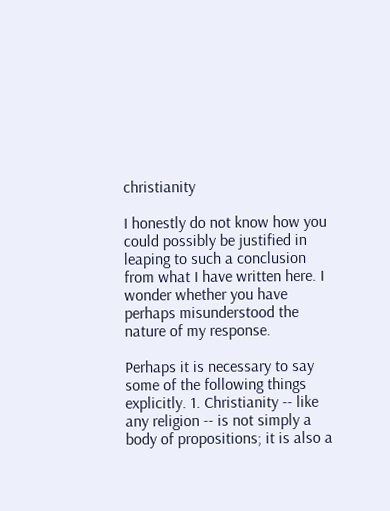christianity

I honestly do not know how you could possibly be justified in leaping to such a conclusion from what I have written here. I wonder whether you have perhaps misunderstood the nature of my response.

Perhaps it is necessary to say some of the following things explicitly. 1. Christianity -- like any religion -- is not simply a body of propositions; it is also a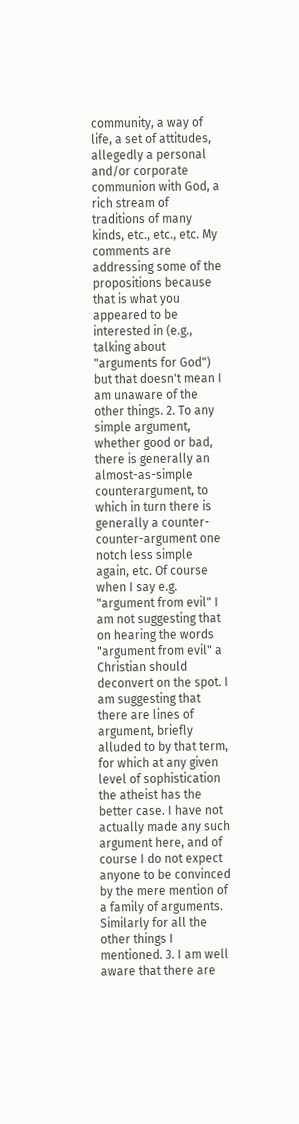community, a way of life, a set of attitudes, allegedly a personal and/or corporate communion with God, a rich stream of traditions of many kinds, etc., etc., etc. My comments are addressing some of the propositions because that is what you appeared to be interested in (e.g., talking about "arguments for God") but that doesn't mean I am unaware of the other things. 2. To any simple argument, whether good or bad, there is generally an almost-as-simple counterargument, to which in turn there is generally a counter-counter-argument one notch less simple again, etc. Of course when I say e.g. "argument from evil" I am not suggesting that on hearing the words "argument from evil" a Christian should deconvert on the spot. I am suggesting that there are lines of argument, briefly alluded to by that term, for which at any given level of sophistication the atheist has the better case. I have not actually made any such argument here, and of course I do not expect anyone to be convinced by the mere mention of a family of arguments. Similarly for all the other things I mentioned. 3. I am well aware that there are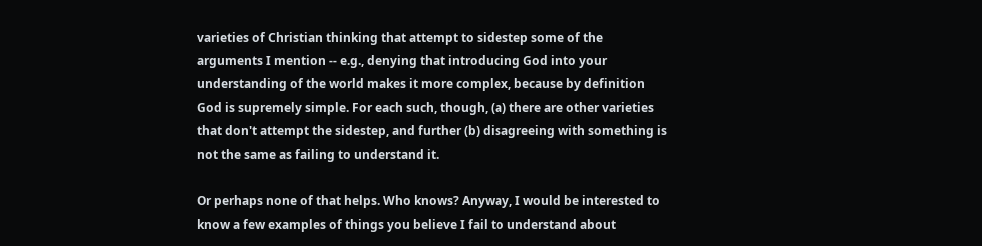varieties of Christian thinking that attempt to sidestep some of the arguments I mention -- e.g., denying that introducing God into your understanding of the world makes it more complex, because by definition God is supremely simple. For each such, though, (a) there are other varieties that don't attempt the sidestep, and further (b) disagreeing with something is not the same as failing to understand it.

Or perhaps none of that helps. Who knows? Anyway, I would be interested to know a few examples of things you believe I fail to understand about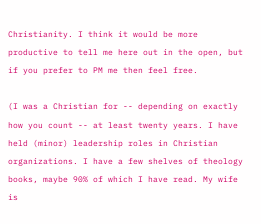Christianity. I think it would be more productive to tell me here out in the open, but if you prefer to PM me then feel free.

(I was a Christian for -- depending on exactly how you count -- at least twenty years. I have held (minor) leadership roles in Christian organizations. I have a few shelves of theology books, maybe 90% of which I have read. My wife is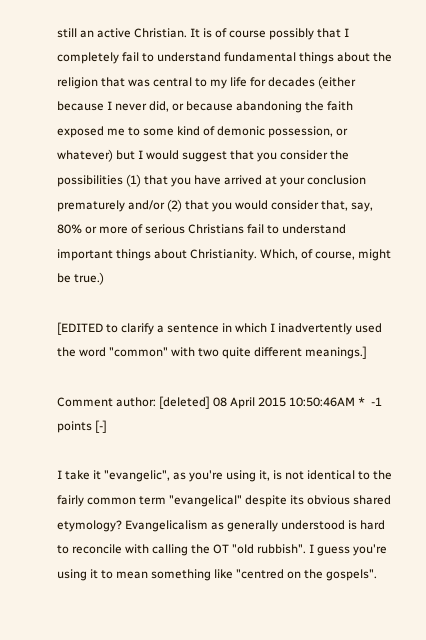still an active Christian. It is of course possibly that I completely fail to understand fundamental things about the religion that was central to my life for decades (either because I never did, or because abandoning the faith exposed me to some kind of demonic possession, or whatever) but I would suggest that you consider the possibilities (1) that you have arrived at your conclusion prematurely and/or (2) that you would consider that, say, 80% or more of serious Christians fail to understand important things about Christianity. Which, of course, might be true.)

[EDITED to clarify a sentence in which I inadvertently used the word "common" with two quite different meanings.]

Comment author: [deleted] 08 April 2015 10:50:46AM *  -1 points [-]

I take it "evangelic", as you're using it, is not identical to the fairly common term "evangelical" despite its obvious shared etymology? Evangelicalism as generally understood is hard to reconcile with calling the OT "old rubbish". I guess you're using it to mean something like "centred on the gospels".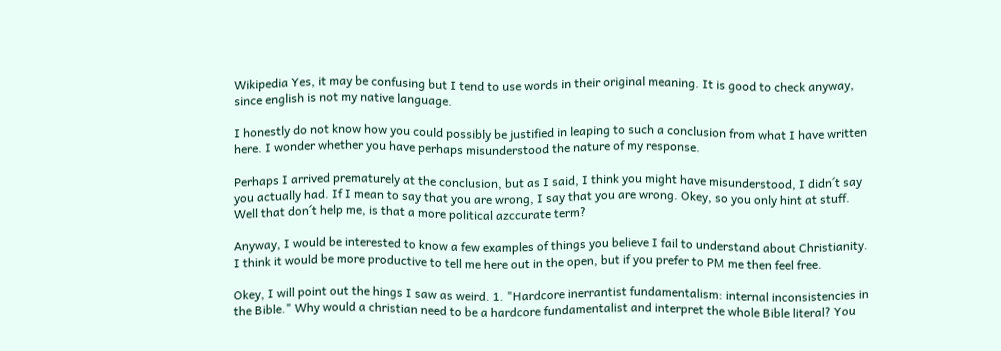Wikipedia Yes, it may be confusing but I tend to use words in their original meaning. It is good to check anyway, since english is not my native language.

I honestly do not know how you could possibly be justified in leaping to such a conclusion from what I have written here. I wonder whether you have perhaps misunderstood the nature of my response.

Perhaps I arrived prematurely at the conclusion, but as I said, I think you might have misunderstood, I didn´t say you actually had. If I mean to say that you are wrong, I say that you are wrong. Okey, so you only hint at stuff. Well that don´t help me, is that a more political azccurate term?

Anyway, I would be interested to know a few examples of things you believe I fail to understand about Christianity. I think it would be more productive to tell me here out in the open, but if you prefer to PM me then feel free.

Okey, I will point out the hings I saw as weird. 1. "Hardcore inerrantist fundamentalism: internal inconsistencies in the Bible." Why would a christian need to be a hardcore fundamentalist and interpret the whole Bible literal? You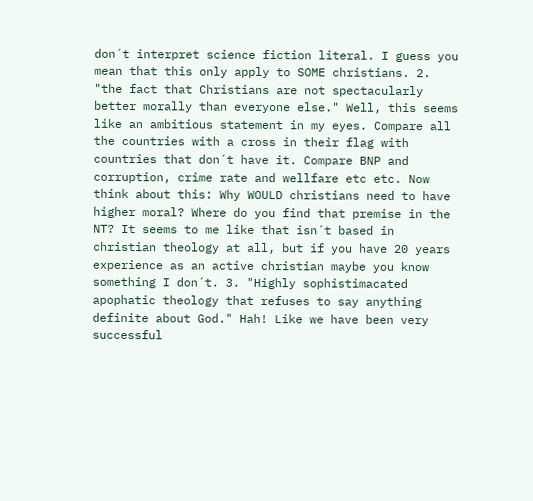don´t interpret science fiction literal. I guess you mean that this only apply to SOME christians. 2. "the fact that Christians are not spectacularly better morally than everyone else." Well, this seems like an ambitious statement in my eyes. Compare all the countries with a cross in their flag with countries that don´t have it. Compare BNP and corruption, crime rate and wellfare etc etc. Now think about this: Why WOULD christians need to have higher moral? Where do you find that premise in the NT? It seems to me like that isn´t based in christian theology at all, but if you have 20 years experience as an active christian maybe you know something I don´t. 3. "Highly sophistimacated apophatic theology that refuses to say anything definite about God." Hah! Like we have been very successful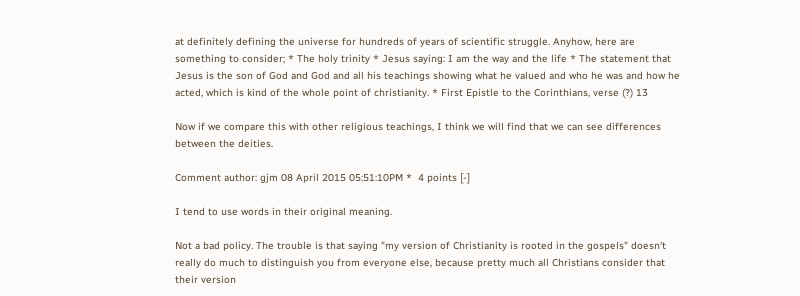at definitely defining the universe for hundreds of years of scientific struggle. Anyhow, here are something to consider; * The holy trinity * Jesus saying: I am the way and the life * The statement that Jesus is the son of God and God and all his teachings showing what he valued and who he was and how he acted, which is kind of the whole point of christianity. * First Epistle to the Corinthians, verse (?) 13

Now if we compare this with other religious teachings, I think we will find that we can see differences between the deities.

Comment author: gjm 08 April 2015 05:51:10PM *  4 points [-]

I tend to use words in their original meaning.

Not a bad policy. The trouble is that saying "my version of Christianity is rooted in the gospels" doesn't really do much to distinguish you from everyone else, because pretty much all Christians consider that their version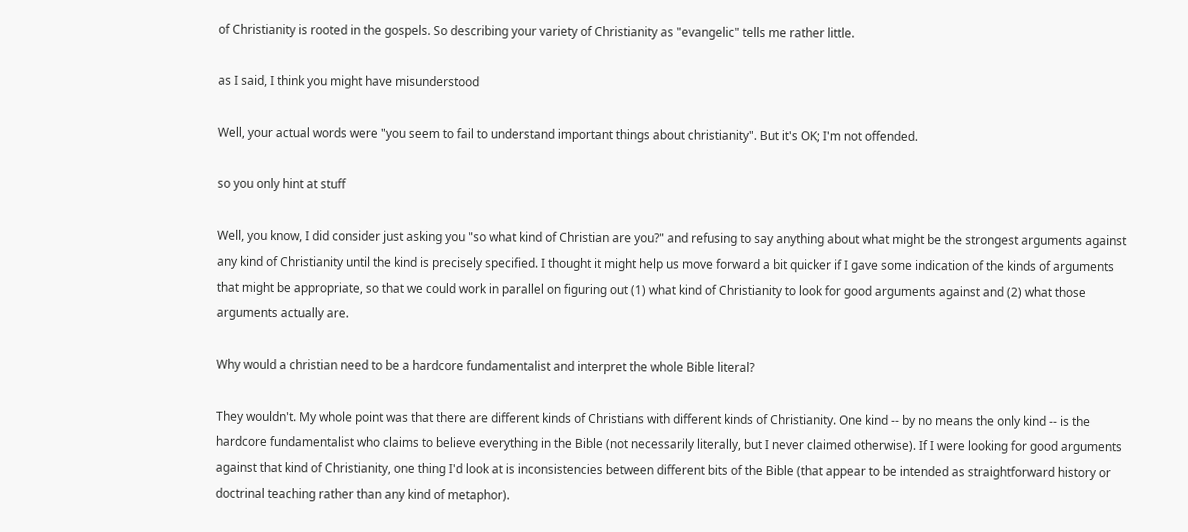of Christianity is rooted in the gospels. So describing your variety of Christianity as "evangelic" tells me rather little.

as I said, I think you might have misunderstood

Well, your actual words were "you seem to fail to understand important things about christianity". But it's OK; I'm not offended.

so you only hint at stuff

Well, you know, I did consider just asking you "so what kind of Christian are you?" and refusing to say anything about what might be the strongest arguments against any kind of Christianity until the kind is precisely specified. I thought it might help us move forward a bit quicker if I gave some indication of the kinds of arguments that might be appropriate, so that we could work in parallel on figuring out (1) what kind of Christianity to look for good arguments against and (2) what those arguments actually are.

Why would a christian need to be a hardcore fundamentalist and interpret the whole Bible literal?

They wouldn't. My whole point was that there are different kinds of Christians with different kinds of Christianity. One kind -- by no means the only kind -- is the hardcore fundamentalist who claims to believe everything in the Bible (not necessarily literally, but I never claimed otherwise). If I were looking for good arguments against that kind of Christianity, one thing I'd look at is inconsistencies between different bits of the Bible (that appear to be intended as straightforward history or doctrinal teaching rather than any kind of metaphor).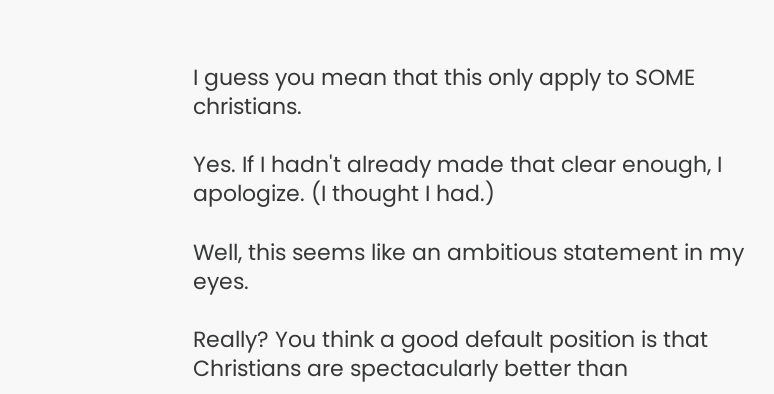I guess you mean that this only apply to SOME christians.

Yes. If I hadn't already made that clear enough, I apologize. (I thought I had.)

Well, this seems like an ambitious statement in my eyes.

Really? You think a good default position is that Christians are spectacularly better than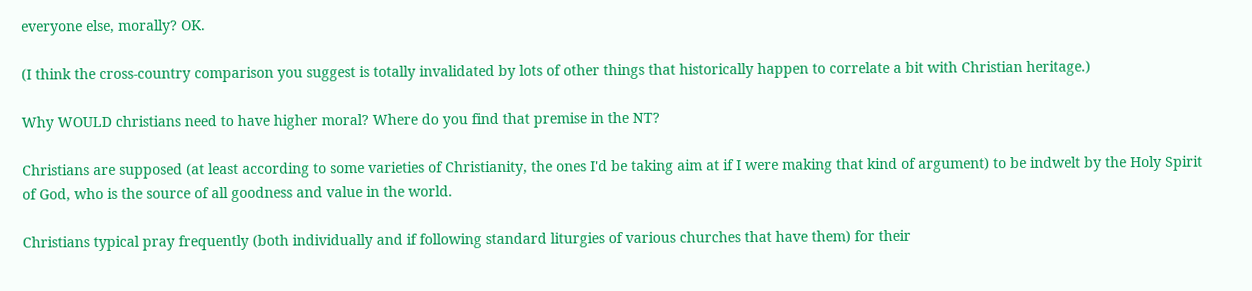everyone else, morally? OK.

(I think the cross-country comparison you suggest is totally invalidated by lots of other things that historically happen to correlate a bit with Christian heritage.)

Why WOULD christians need to have higher moral? Where do you find that premise in the NT?

Christians are supposed (at least according to some varieties of Christianity, the ones I'd be taking aim at if I were making that kind of argument) to be indwelt by the Holy Spirit of God, who is the source of all goodness and value in the world.

Christians typical pray frequently (both individually and if following standard liturgies of various churches that have them) for their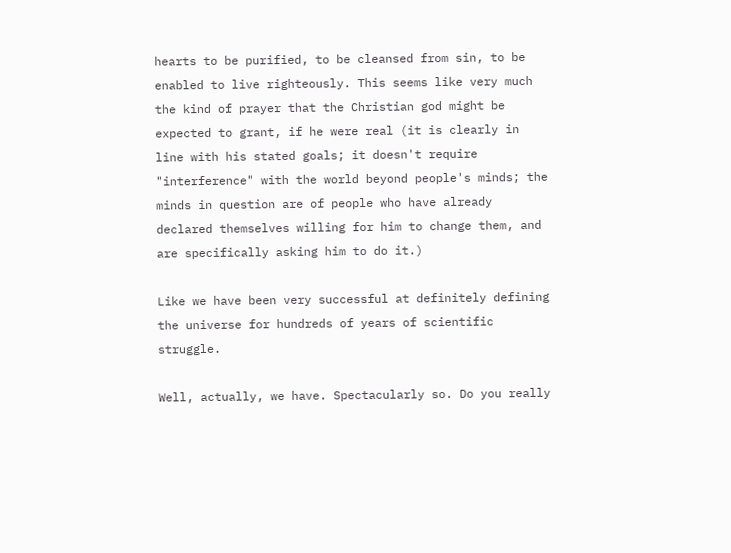hearts to be purified, to be cleansed from sin, to be enabled to live righteously. This seems like very much the kind of prayer that the Christian god might be expected to grant, if he were real (it is clearly in line with his stated goals; it doesn't require "interference" with the world beyond people's minds; the minds in question are of people who have already declared themselves willing for him to change them, and are specifically asking him to do it.)

Like we have been very successful at definitely defining the universe for hundreds of years of scientific struggle.

Well, actually, we have. Spectacularly so. Do you really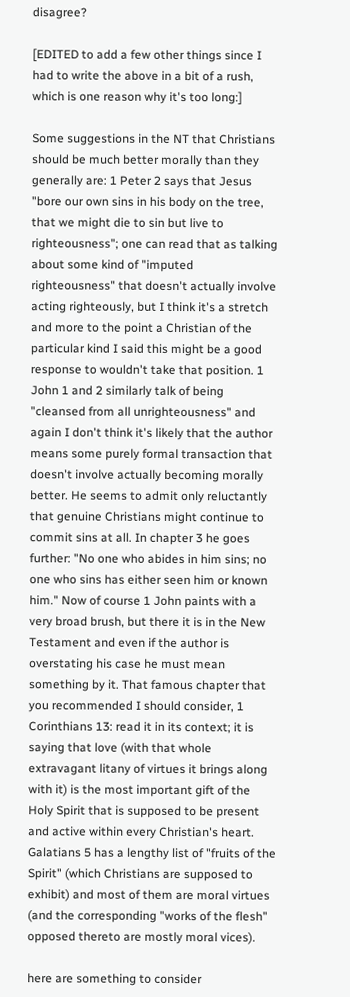disagree?

[EDITED to add a few other things since I had to write the above in a bit of a rush, which is one reason why it's too long:]

Some suggestions in the NT that Christians should be much better morally than they generally are: 1 Peter 2 says that Jesus "bore our own sins in his body on the tree, that we might die to sin but live to righteousness"; one can read that as talking about some kind of "imputed righteousness" that doesn't actually involve acting righteously, but I think it's a stretch and more to the point a Christian of the particular kind I said this might be a good response to wouldn't take that position. 1 John 1 and 2 similarly talk of being "cleansed from all unrighteousness" and again I don't think it's likely that the author means some purely formal transaction that doesn't involve actually becoming morally better. He seems to admit only reluctantly that genuine Christians might continue to commit sins at all. In chapter 3 he goes further: "No one who abides in him sins; no one who sins has either seen him or known him." Now of course 1 John paints with a very broad brush, but there it is in the New Testament and even if the author is overstating his case he must mean something by it. That famous chapter that you recommended I should consider, 1 Corinthians 13: read it in its context; it is saying that love (with that whole extravagant litany of virtues it brings along with it) is the most important gift of the Holy Spirit that is supposed to be present and active within every Christian's heart. Galatians 5 has a lengthy list of "fruits of the Spirit" (which Christians are supposed to exhibit) and most of them are moral virtues (and the corresponding "works of the flesh" opposed thereto are mostly moral vices).

here are something to consider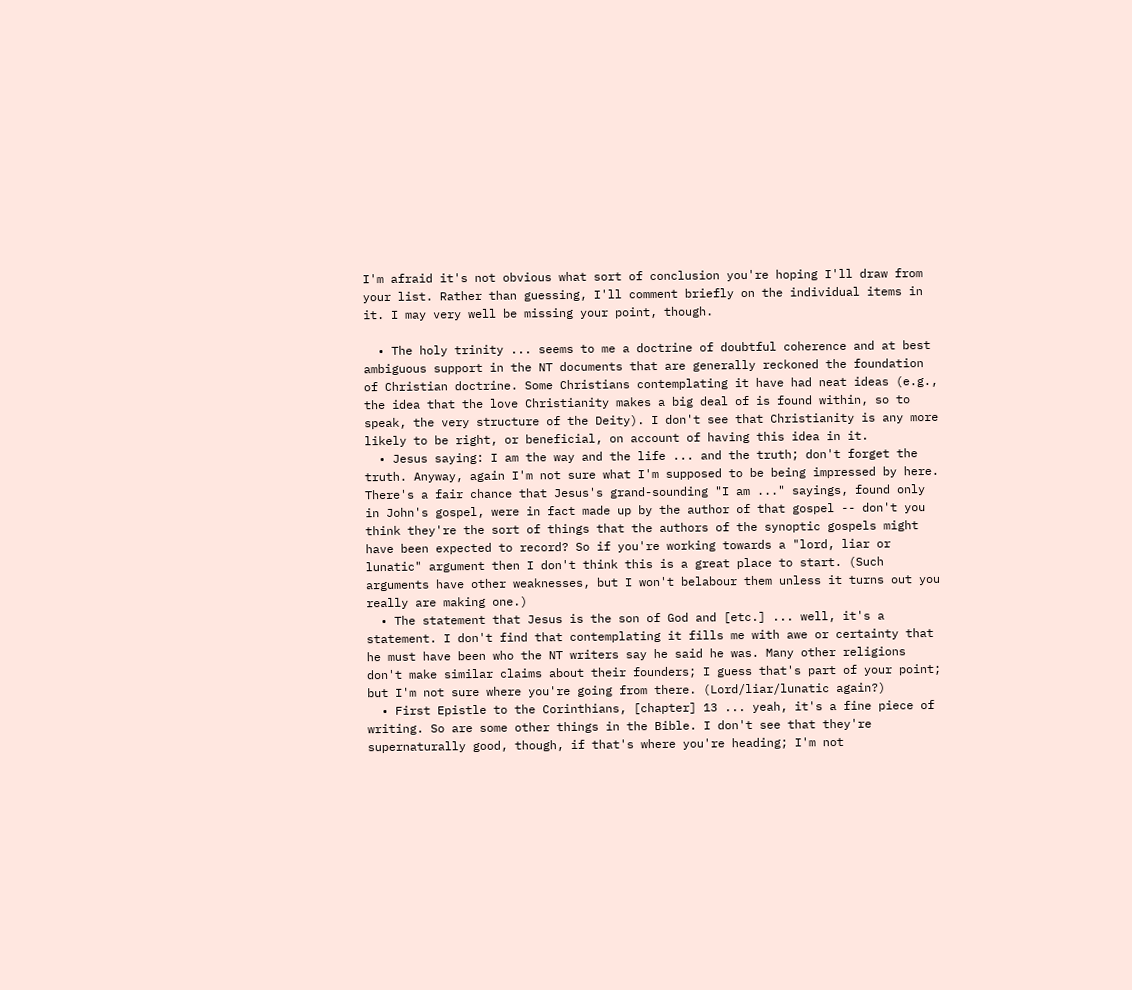I'm afraid it's not obvious what sort of conclusion you're hoping I'll draw from your list. Rather than guessing, I'll comment briefly on the individual items in it. I may very well be missing your point, though.

  • The holy trinity ... seems to me a doctrine of doubtful coherence and at best ambiguous support in the NT documents that are generally reckoned the foundation of Christian doctrine. Some Christians contemplating it have had neat ideas (e.g., the idea that the love Christianity makes a big deal of is found within, so to speak, the very structure of the Deity). I don't see that Christianity is any more likely to be right, or beneficial, on account of having this idea in it.
  • Jesus saying: I am the way and the life ... and the truth; don't forget the truth. Anyway, again I'm not sure what I'm supposed to be being impressed by here. There's a fair chance that Jesus's grand-sounding "I am ..." sayings, found only in John's gospel, were in fact made up by the author of that gospel -- don't you think they're the sort of things that the authors of the synoptic gospels might have been expected to record? So if you're working towards a "lord, liar or lunatic" argument then I don't think this is a great place to start. (Such arguments have other weaknesses, but I won't belabour them unless it turns out you really are making one.)
  • The statement that Jesus is the son of God and [etc.] ... well, it's a statement. I don't find that contemplating it fills me with awe or certainty that he must have been who the NT writers say he said he was. Many other religions don't make similar claims about their founders; I guess that's part of your point; but I'm not sure where you're going from there. (Lord/liar/lunatic again?)
  • First Epistle to the Corinthians, [chapter] 13 ... yeah, it's a fine piece of writing. So are some other things in the Bible. I don't see that they're supernaturally good, though, if that's where you're heading; I'm not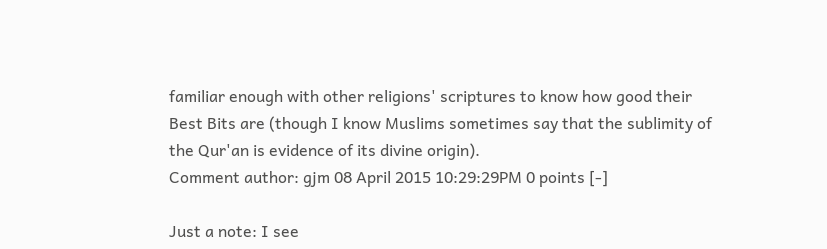familiar enough with other religions' scriptures to know how good their Best Bits are (though I know Muslims sometimes say that the sublimity of the Qur'an is evidence of its divine origin).
Comment author: gjm 08 April 2015 10:29:29PM 0 points [-]

Just a note: I see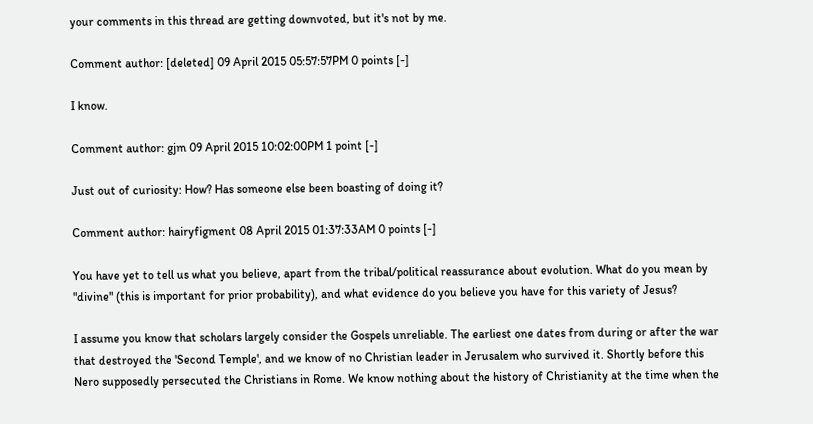your comments in this thread are getting downvoted, but it's not by me.

Comment author: [deleted] 09 April 2015 05:57:57PM 0 points [-]

I know.

Comment author: gjm 09 April 2015 10:02:00PM 1 point [-]

Just out of curiosity: How? Has someone else been boasting of doing it?

Comment author: hairyfigment 08 April 2015 01:37:33AM 0 points [-]

You have yet to tell us what you believe, apart from the tribal/political reassurance about evolution. What do you mean by "divine" (this is important for prior probability), and what evidence do you believe you have for this variety of Jesus?

I assume you know that scholars largely consider the Gospels unreliable. The earliest one dates from during or after the war that destroyed the 'Second Temple', and we know of no Christian leader in Jerusalem who survived it. Shortly before this Nero supposedly persecuted the Christians in Rome. We know nothing about the history of Christianity at the time when the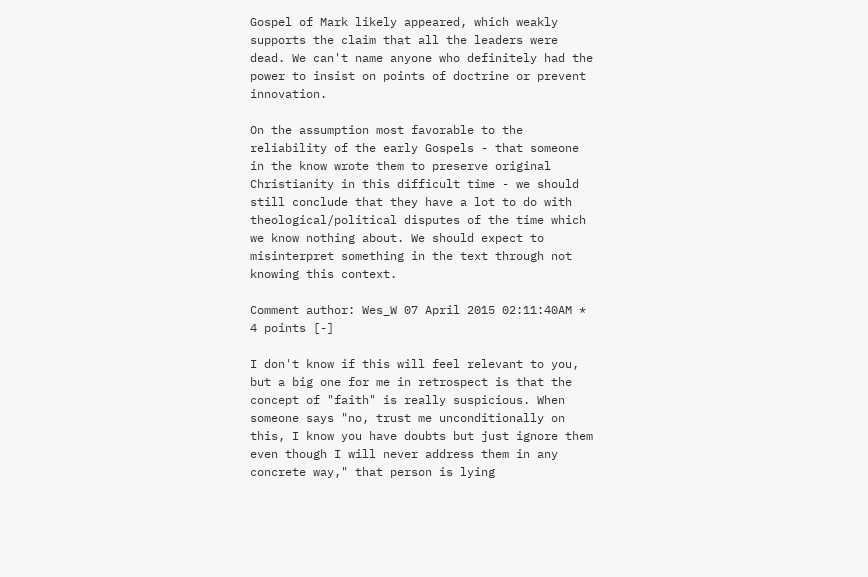Gospel of Mark likely appeared, which weakly supports the claim that all the leaders were dead. We can't name anyone who definitely had the power to insist on points of doctrine or prevent innovation.

On the assumption most favorable to the reliability of the early Gospels - that someone in the know wrote them to preserve original Christianity in this difficult time - we should still conclude that they have a lot to do with theological/political disputes of the time which we know nothing about. We should expect to misinterpret something in the text through not knowing this context.

Comment author: Wes_W 07 April 2015 02:11:40AM *  4 points [-]

I don't know if this will feel relevant to you, but a big one for me in retrospect is that the concept of "faith" is really suspicious. When someone says "no, trust me unconditionally on this, I know you have doubts but just ignore them even though I will never address them in any concrete way," that person is lying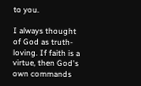to you.

I always thought of God as truth-loving. If faith is a virtue, then God's own commands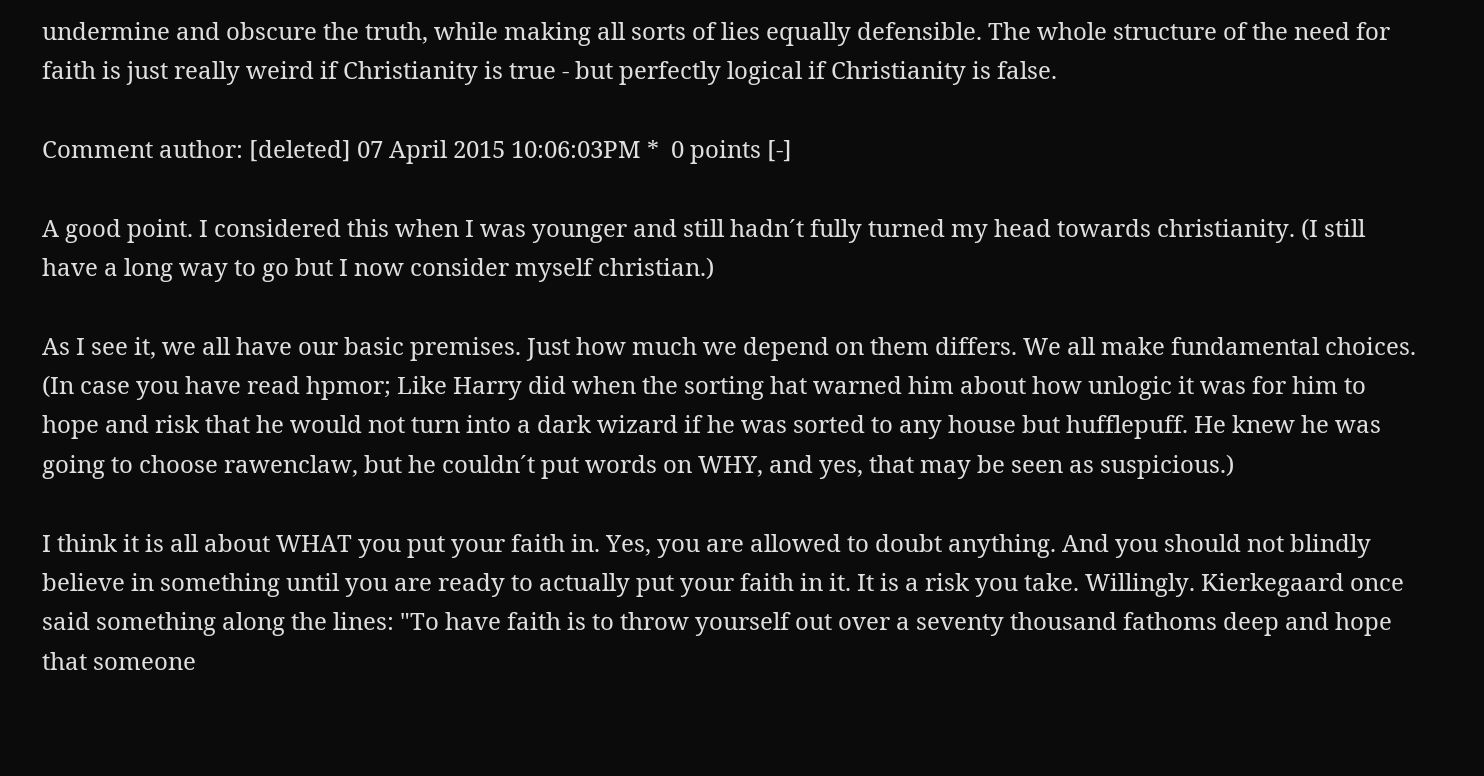undermine and obscure the truth, while making all sorts of lies equally defensible. The whole structure of the need for faith is just really weird if Christianity is true - but perfectly logical if Christianity is false.

Comment author: [deleted] 07 April 2015 10:06:03PM *  0 points [-]

A good point. I considered this when I was younger and still hadn´t fully turned my head towards christianity. (I still have a long way to go but I now consider myself christian.)

As I see it, we all have our basic premises. Just how much we depend on them differs. We all make fundamental choices. (In case you have read hpmor; Like Harry did when the sorting hat warned him about how unlogic it was for him to hope and risk that he would not turn into a dark wizard if he was sorted to any house but hufflepuff. He knew he was going to choose rawenclaw, but he couldn´t put words on WHY, and yes, that may be seen as suspicious.)

I think it is all about WHAT you put your faith in. Yes, you are allowed to doubt anything. And you should not blindly believe in something until you are ready to actually put your faith in it. It is a risk you take. Willingly. Kierkegaard once said something along the lines: "To have faith is to throw yourself out over a seventy thousand fathoms deep and hope that someone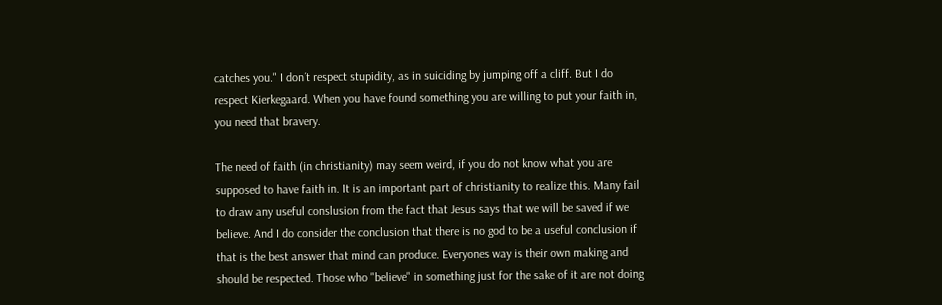catches you." I don´t respect stupidity, as in suiciding by jumping off a cliff. But I do respect Kierkegaard. When you have found something you are willing to put your faith in, you need that bravery.

The need of faith (in christianity) may seem weird, if you do not know what you are supposed to have faith in. It is an important part of christianity to realize this. Many fail to draw any useful conslusion from the fact that Jesus says that we will be saved if we believe. And I do consider the conclusion that there is no god to be a useful conclusion if that is the best answer that mind can produce. Everyones way is their own making and should be respected. Those who "believe" in something just for the sake of it are not doing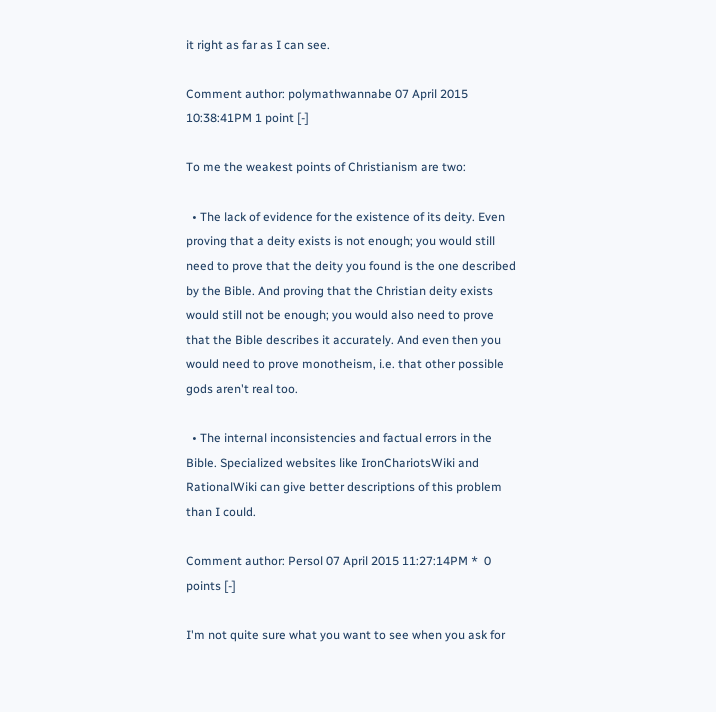it right as far as I can see.

Comment author: polymathwannabe 07 April 2015 10:38:41PM 1 point [-]

To me the weakest points of Christianism are two:

  • The lack of evidence for the existence of its deity. Even proving that a deity exists is not enough; you would still need to prove that the deity you found is the one described by the Bible. And proving that the Christian deity exists would still not be enough; you would also need to prove that the Bible describes it accurately. And even then you would need to prove monotheism, i.e. that other possible gods aren't real too.

  • The internal inconsistencies and factual errors in the Bible. Specialized websites like IronChariotsWiki and RationalWiki can give better descriptions of this problem than I could.

Comment author: Persol 07 April 2015 11:27:14PM *  0 points [-]

I'm not quite sure what you want to see when you ask for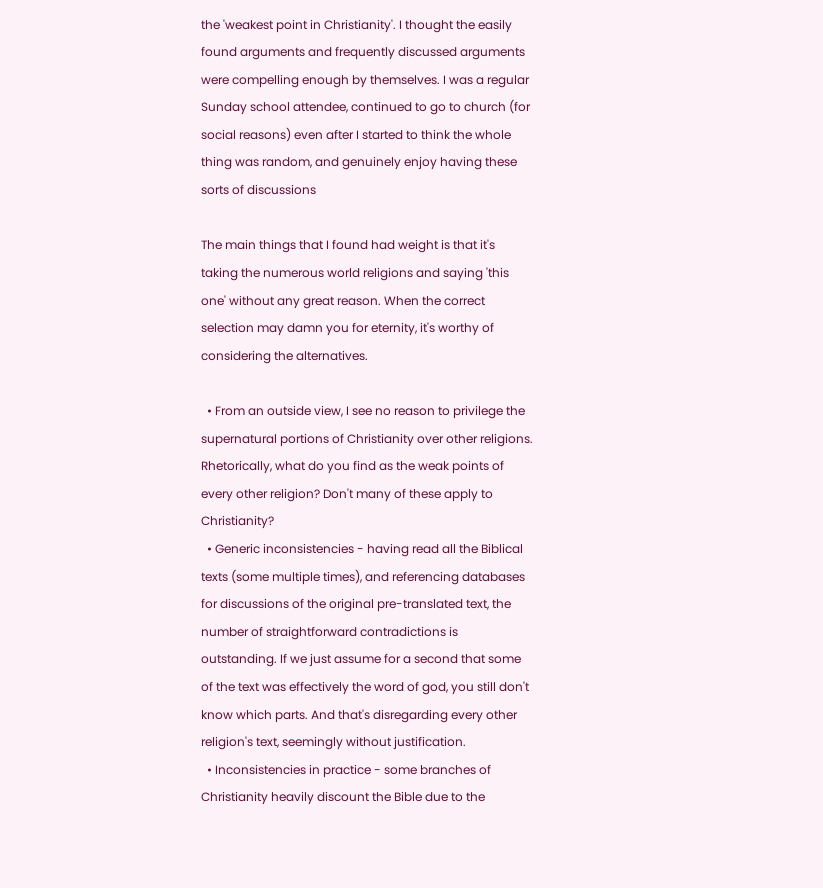the 'weakest point in Christianity'. I thought the easily found arguments and frequently discussed arguments were compelling enough by themselves. I was a regular Sunday school attendee, continued to go to church (for social reasons) even after I started to think the whole thing was random, and genuinely enjoy having these sorts of discussions

The main things that I found had weight is that it's taking the numerous world religions and saying 'this one' without any great reason. When the correct selection may damn you for eternity, it's worthy of considering the alternatives.

  • From an outside view, I see no reason to privilege the supernatural portions of Christianity over other religions. Rhetorically, what do you find as the weak points of every other religion? Don't many of these apply to Christianity?
  • Generic inconsistencies - having read all the Biblical texts (some multiple times), and referencing databases for discussions of the original pre-translated text, the number of straightforward contradictions is outstanding. If we just assume for a second that some of the text was effectively the word of god, you still don't know which parts. And that's disregarding every other religion's text, seemingly without justification.
  • Inconsistencies in practice - some branches of Christianity heavily discount the Bible due to the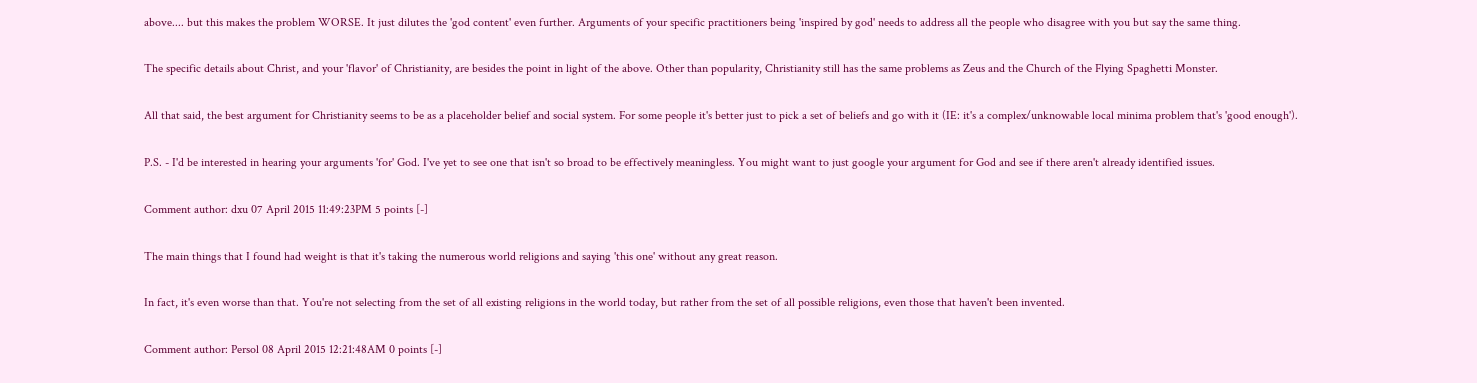above.... but this makes the problem WORSE. It just dilutes the 'god content' even further. Arguments of your specific practitioners being 'inspired by god' needs to address all the people who disagree with you but say the same thing.

The specific details about Christ, and your 'flavor' of Christianity, are besides the point in light of the above. Other than popularity, Christianity still has the same problems as Zeus and the Church of the Flying Spaghetti Monster.

All that said, the best argument for Christianity seems to be as a placeholder belief and social system. For some people it's better just to pick a set of beliefs and go with it (IE: it's a complex/unknowable local minima problem that's 'good enough').

P.S. - I'd be interested in hearing your arguments 'for' God. I've yet to see one that isn't so broad to be effectively meaningless. You might want to just google your argument for God and see if there aren't already identified issues.

Comment author: dxu 07 April 2015 11:49:23PM 5 points [-]

The main things that I found had weight is that it's taking the numerous world religions and saying 'this one' without any great reason.

In fact, it's even worse than that. You're not selecting from the set of all existing religions in the world today, but rather from the set of all possible religions, even those that haven't been invented.

Comment author: Persol 08 April 2015 12:21:48AM 0 points [-]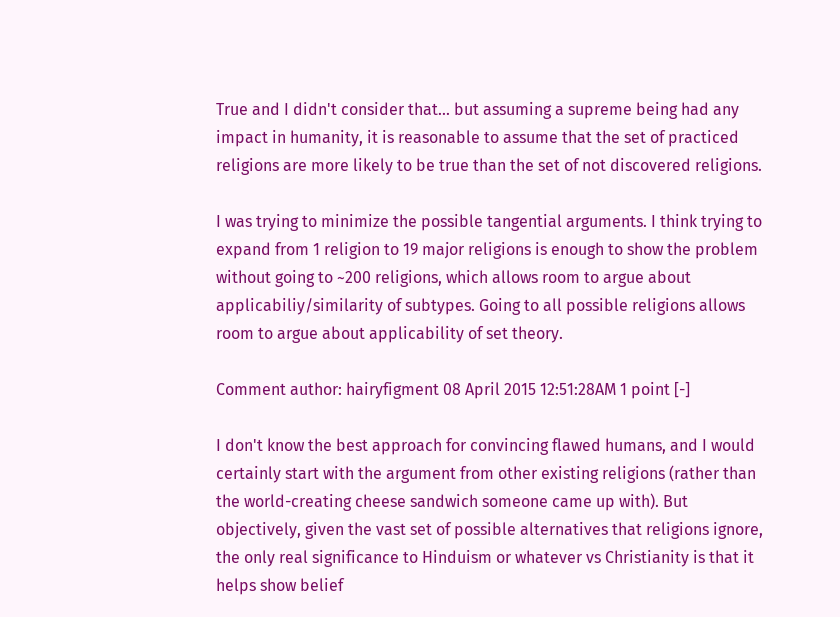True and I didn't consider that... but assuming a supreme being had any impact in humanity, it is reasonable to assume that the set of practiced religions are more likely to be true than the set of not discovered religions.

I was trying to minimize the possible tangential arguments. I think trying to expand from 1 religion to 19 major religions is enough to show the problem without going to ~200 religions, which allows room to argue about applicabiliy/similarity of subtypes. Going to all possible religions allows room to argue about applicability of set theory.

Comment author: hairyfigment 08 April 2015 12:51:28AM 1 point [-]

I don't know the best approach for convincing flawed humans, and I would certainly start with the argument from other existing religions (rather than the world-creating cheese sandwich someone came up with). But objectively, given the vast set of possible alternatives that religions ignore, the only real significance to Hinduism or whatever vs Christianity is that it helps show belief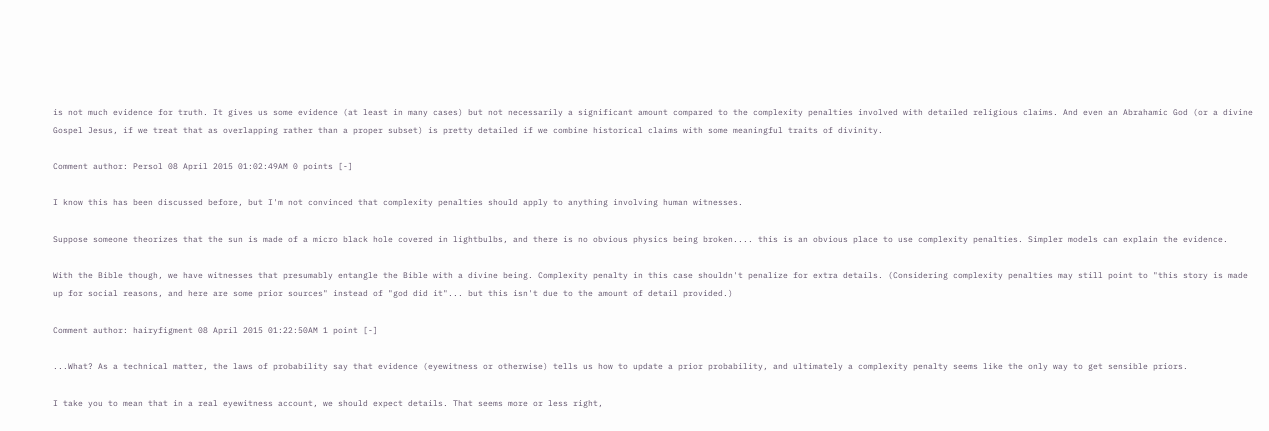is not much evidence for truth. It gives us some evidence (at least in many cases) but not necessarily a significant amount compared to the complexity penalties involved with detailed religious claims. And even an Abrahamic God (or a divine Gospel Jesus, if we treat that as overlapping rather than a proper subset) is pretty detailed if we combine historical claims with some meaningful traits of divinity.

Comment author: Persol 08 April 2015 01:02:49AM 0 points [-]

I know this has been discussed before, but I'm not convinced that complexity penalties should apply to anything involving human witnesses.

Suppose someone theorizes that the sun is made of a micro black hole covered in lightbulbs, and there is no obvious physics being broken.... this is an obvious place to use complexity penalties. Simpler models can explain the evidence.

With the Bible though, we have witnesses that presumably entangle the Bible with a divine being. Complexity penalty in this case shouldn't penalize for extra details. (Considering complexity penalties may still point to "this story is made up for social reasons, and here are some prior sources" instead of "god did it"... but this isn't due to the amount of detail provided.)

Comment author: hairyfigment 08 April 2015 01:22:50AM 1 point [-]

...What? As a technical matter, the laws of probability say that evidence (eyewitness or otherwise) tells us how to update a prior probability, and ultimately a complexity penalty seems like the only way to get sensible priors.

I take you to mean that in a real eyewitness account, we should expect details. That seems more or less right,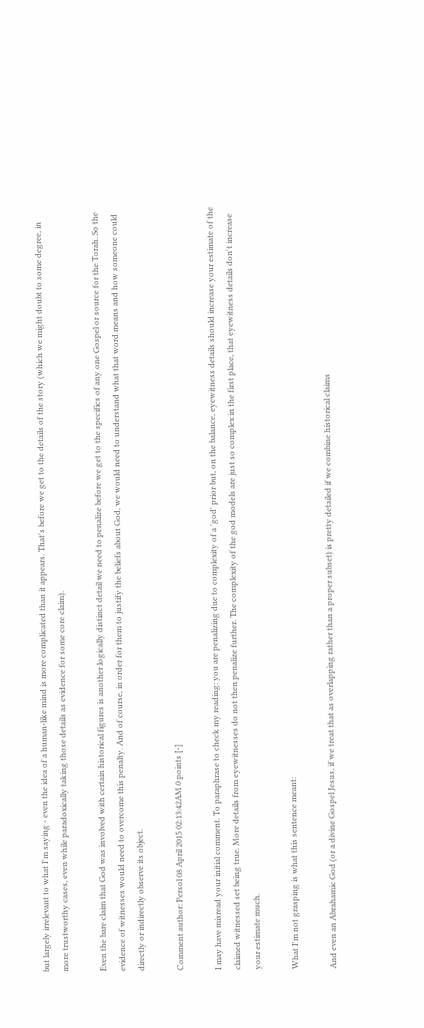but largely irrelevant to what I'm saying - even the idea of a human-like mind is more complicated than it appears. That's before we get to the details of the story (which we might doubt to some degree, in more trustworthy cases, even while paradoxically taking those details as evidence for some core claim).

Even the bare claim that God was involved with certain historical figures is another logically distinct detail we need to penalize before we get to the specifics of any one Gospel or source for the Torah. So the evidence of witnesses would need to overcome this penalty. And of course, in order for them to justify the beliefs about God, we would need to understand what that word means and how someone could directly or indirectly observe its object.

Comment author: Persol 08 April 2015 02:13:42AM 0 points [-]

I may have misread your initial comment. To paraphrase to check my reading: you are penalizing due to complexity of a 'god' prior but, on the balance, eyewitness details should increase your estimate of the claimed witnessed set being true. More details from eyewitnesses do not then penalize further. The complexity of the god models are just so complex in the first place, that eyewitness details don't increase your estimate much.

What I'm not grasping is what this sentence meant:

And even an Abrahamic God (or a divine Gospel Jesus, if we treat that as overlapping rather than a proper subset) is pretty detailed if we combine historical claims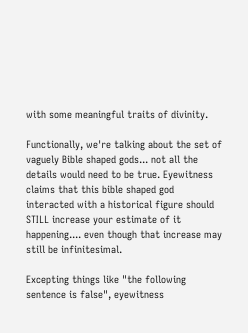with some meaningful traits of divinity.

Functionally, we're talking about the set of vaguely Bible shaped gods... not all the details would need to be true. Eyewitness claims that this bible shaped god interacted with a historical figure should STILL increase your estimate of it happening.... even though that increase may still be infinitesimal.

Excepting things like "the following sentence is false", eyewitness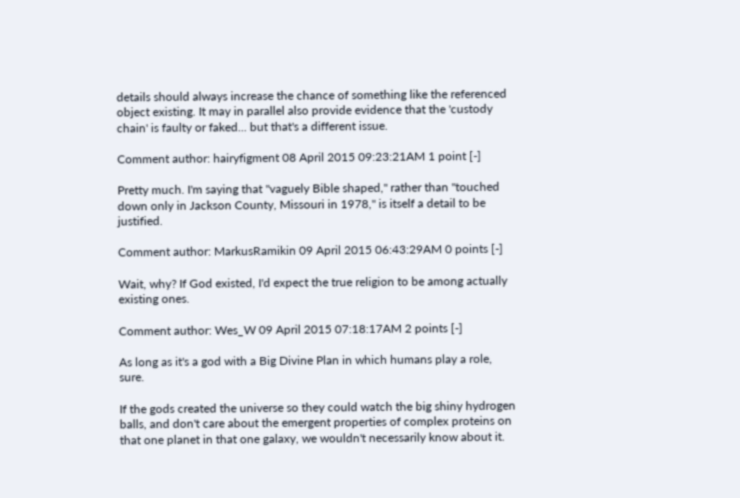details should always increase the chance of something like the referenced object existing. It may in parallel also provide evidence that the 'custody chain' is faulty or faked... but that's a different issue.

Comment author: hairyfigment 08 April 2015 09:23:21AM 1 point [-]

Pretty much. I'm saying that "vaguely Bible shaped," rather than "touched down only in Jackson County, Missouri in 1978," is itself a detail to be justified.

Comment author: MarkusRamikin 09 April 2015 06:43:29AM 0 points [-]

Wait, why? If God existed, I'd expect the true religion to be among actually existing ones.

Comment author: Wes_W 09 April 2015 07:18:17AM 2 points [-]

As long as it's a god with a Big Divine Plan in which humans play a role, sure.

If the gods created the universe so they could watch the big shiny hydrogen balls, and don't care about the emergent properties of complex proteins on that one planet in that one galaxy, we wouldn't necessarily know about it.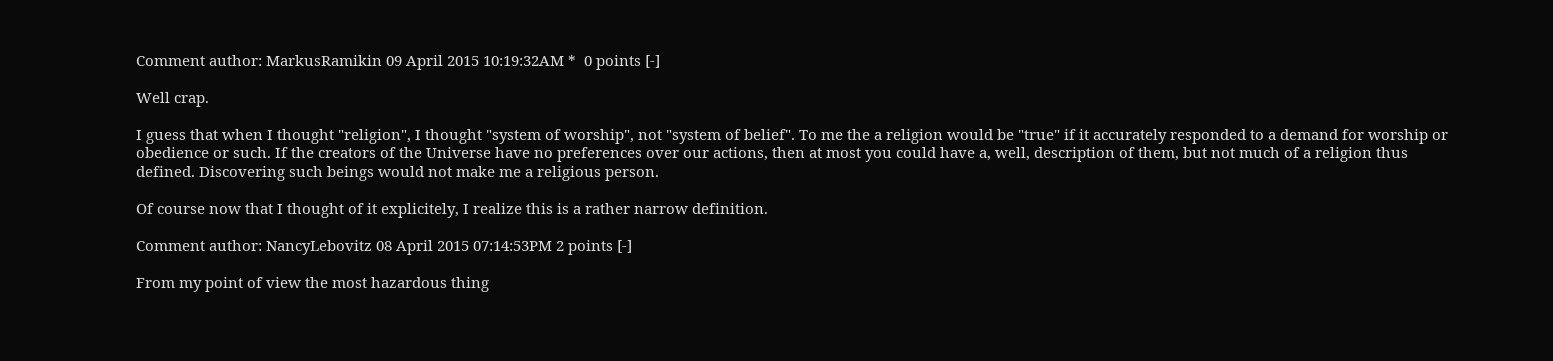Comment author: MarkusRamikin 09 April 2015 10:19:32AM *  0 points [-]

Well crap.

I guess that when I thought "religion", I thought "system of worship", not "system of belief". To me the a religion would be "true" if it accurately responded to a demand for worship or obedience or such. If the creators of the Universe have no preferences over our actions, then at most you could have a, well, description of them, but not much of a religion thus defined. Discovering such beings would not make me a religious person.

Of course now that I thought of it explicitely, I realize this is a rather narrow definition.

Comment author: NancyLebovitz 08 April 2015 07:14:53PM 2 points [-]

From my point of view the most hazardous thing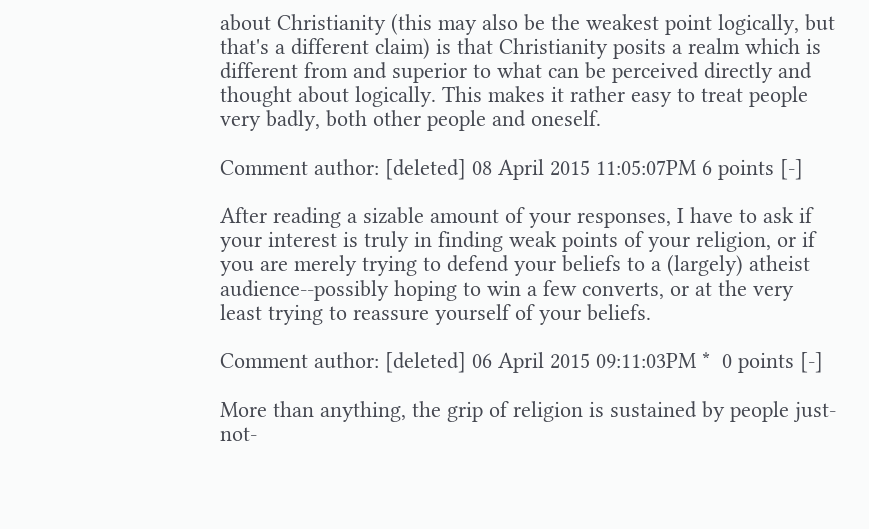about Christianity (this may also be the weakest point logically, but that's a different claim) is that Christianity posits a realm which is different from and superior to what can be perceived directly and thought about logically. This makes it rather easy to treat people very badly, both other people and oneself.

Comment author: [deleted] 08 April 2015 11:05:07PM 6 points [-]

After reading a sizable amount of your responses, I have to ask if your interest is truly in finding weak points of your religion, or if you are merely trying to defend your beliefs to a (largely) atheist audience--possibly hoping to win a few converts, or at the very least trying to reassure yourself of your beliefs.

Comment author: [deleted] 06 April 2015 09:11:03PM *  0 points [-]

More than anything, the grip of religion is sustained by people just-not-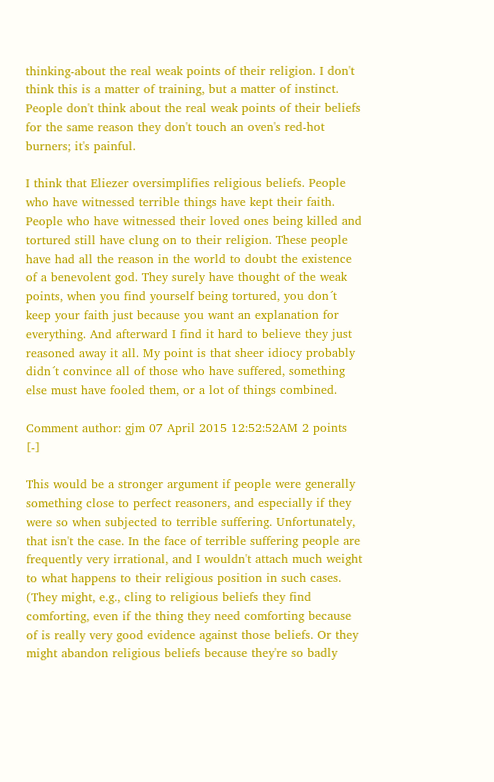thinking-about the real weak points of their religion. I don't think this is a matter of training, but a matter of instinct. People don't think about the real weak points of their beliefs for the same reason they don't touch an oven's red-hot burners; it's painful.

I think that Eliezer oversimplifies religious beliefs. People who have witnessed terrible things have kept their faith. People who have witnessed their loved ones being killed and tortured still have clung on to their religion. These people have had all the reason in the world to doubt the existence of a benevolent god. They surely have thought of the weak points, when you find yourself being tortured, you don´t keep your faith just because you want an explanation for everything. And afterward I find it hard to believe they just reasoned away it all. My point is that sheer idiocy probably didn´t convince all of those who have suffered, something else must have fooled them, or a lot of things combined.

Comment author: gjm 07 April 2015 12:52:52AM 2 points [-]

This would be a stronger argument if people were generally something close to perfect reasoners, and especially if they were so when subjected to terrible suffering. Unfortunately, that isn't the case. In the face of terrible suffering people are frequently very irrational, and I wouldn't attach much weight to what happens to their religious position in such cases. (They might, e.g., cling to religious beliefs they find comforting, even if the thing they need comforting because of is really very good evidence against those beliefs. Or they might abandon religious beliefs because they're so badly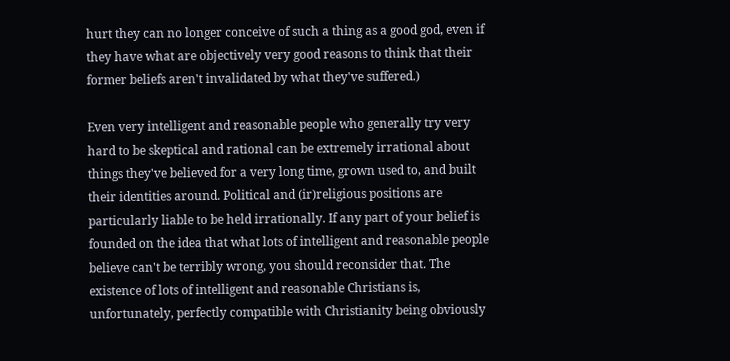hurt they can no longer conceive of such a thing as a good god, even if they have what are objectively very good reasons to think that their former beliefs aren't invalidated by what they've suffered.)

Even very intelligent and reasonable people who generally try very hard to be skeptical and rational can be extremely irrational about things they've believed for a very long time, grown used to, and built their identities around. Political and (ir)religious positions are particularly liable to be held irrationally. If any part of your belief is founded on the idea that what lots of intelligent and reasonable people believe can't be terribly wrong, you should reconsider that. The existence of lots of intelligent and reasonable Christians is, unfortunately, perfectly compatible with Christianity being obviously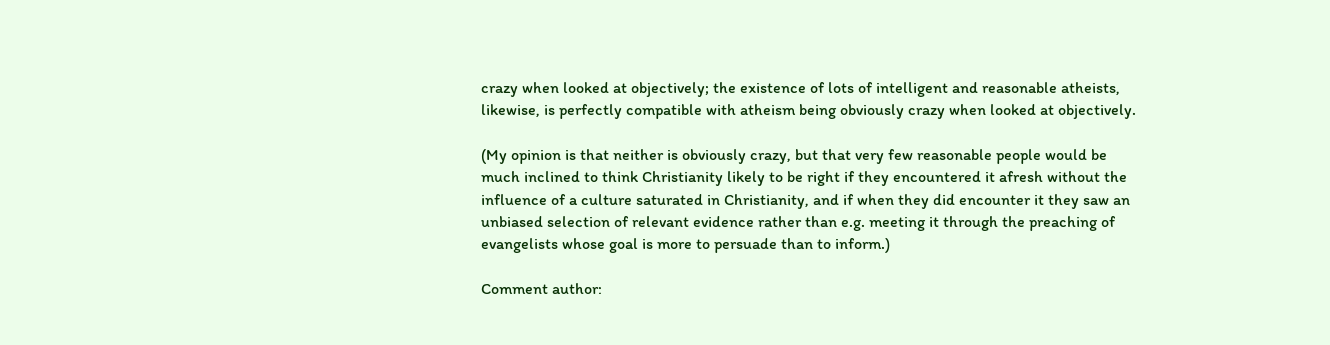crazy when looked at objectively; the existence of lots of intelligent and reasonable atheists, likewise, is perfectly compatible with atheism being obviously crazy when looked at objectively.

(My opinion is that neither is obviously crazy, but that very few reasonable people would be much inclined to think Christianity likely to be right if they encountered it afresh without the influence of a culture saturated in Christianity, and if when they did encounter it they saw an unbiased selection of relevant evidence rather than e.g. meeting it through the preaching of evangelists whose goal is more to persuade than to inform.)

Comment author: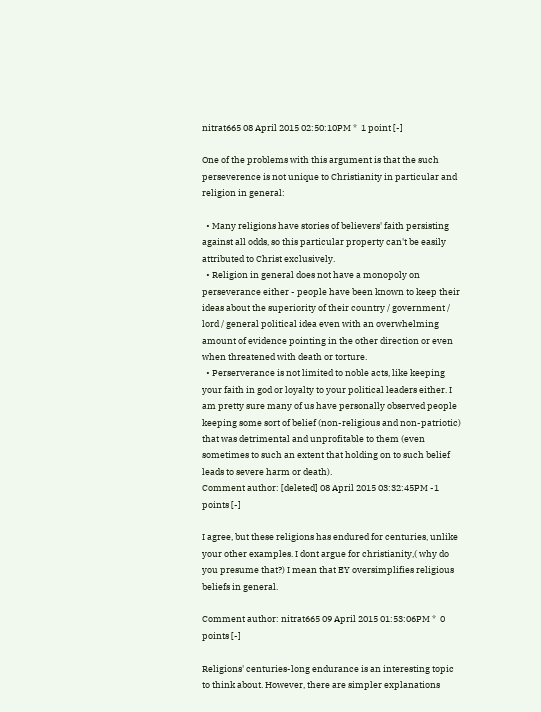nitrat665 08 April 2015 02:50:10PM *  1 point [-]

One of the problems with this argument is that the such perseverence is not unique to Christianity in particular and religion in general:

  • Many religions have stories of believers' faith persisting against all odds, so this particular property can't be easily attributed to Christ exclusively.
  • Religion in general does not have a monopoly on perseverance either - people have been known to keep their ideas about the superiority of their country / government / lord / general political idea even with an overwhelming amount of evidence pointing in the other direction or even when threatened with death or torture.
  • Perserverance is not limited to noble acts, like keeping your faith in god or loyalty to your political leaders either. I am pretty sure many of us have personally observed people keeping some sort of belief (non-religious and non-patriotic) that was detrimental and unprofitable to them (even sometimes to such an extent that holding on to such belief leads to severe harm or death).
Comment author: [deleted] 08 April 2015 03:32:45PM -1 points [-]

I agree, but these religions has endured for centuries, unlike your other examples. I dont argue for christianity,( why do you presume that?) I mean that EY oversimplifies religious beliefs in general.

Comment author: nitrat665 09 April 2015 01:53:06PM *  0 points [-]

Religions' centuries-long endurance is an interesting topic to think about. However, there are simpler explanations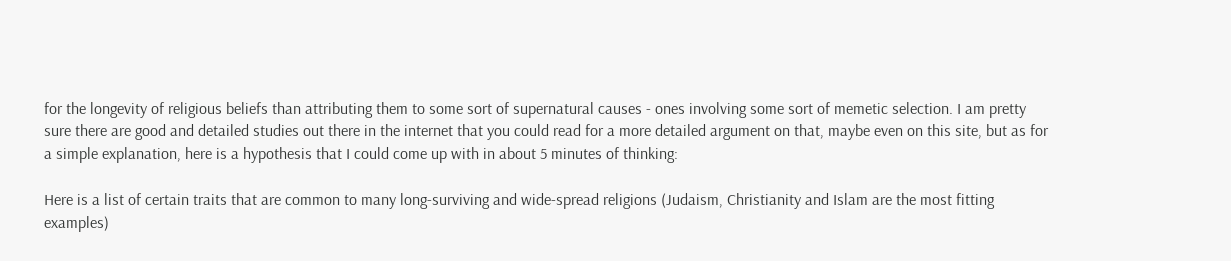for the longevity of religious beliefs than attributing them to some sort of supernatural causes - ones involving some sort of memetic selection. I am pretty sure there are good and detailed studies out there in the internet that you could read for a more detailed argument on that, maybe even on this site, but as for a simple explanation, here is a hypothesis that I could come up with in about 5 minutes of thinking:

Here is a list of certain traits that are common to many long-surviving and wide-spread religions (Judaism, Christianity and Islam are the most fitting examples)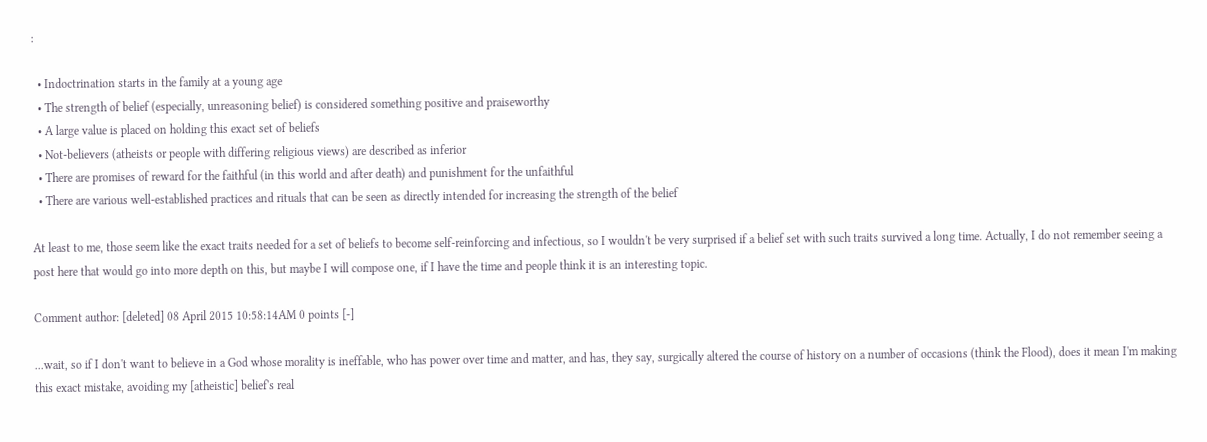:

  • Indoctrination starts in the family at a young age
  • The strength of belief (especially, unreasoning belief) is considered something positive and praiseworthy
  • A large value is placed on holding this exact set of beliefs
  • Not-believers (atheists or people with differing religious views) are described as inferior
  • There are promises of reward for the faithful (in this world and after death) and punishment for the unfaithful
  • There are various well-established practices and rituals that can be seen as directly intended for increasing the strength of the belief

At least to me, those seem like the exact traits needed for a set of beliefs to become self-reinforcing and infectious, so I wouldn't be very surprised if a belief set with such traits survived a long time. Actually, I do not remember seeing a post here that would go into more depth on this, but maybe I will compose one, if I have the time and people think it is an interesting topic.

Comment author: [deleted] 08 April 2015 10:58:14AM 0 points [-]

...wait, so if I don't want to believe in a God whose morality is ineffable, who has power over time and matter, and has, they say, surgically altered the course of history on a number of occasions (think the Flood), does it mean I'm making this exact mistake, avoiding my [atheistic] belief's real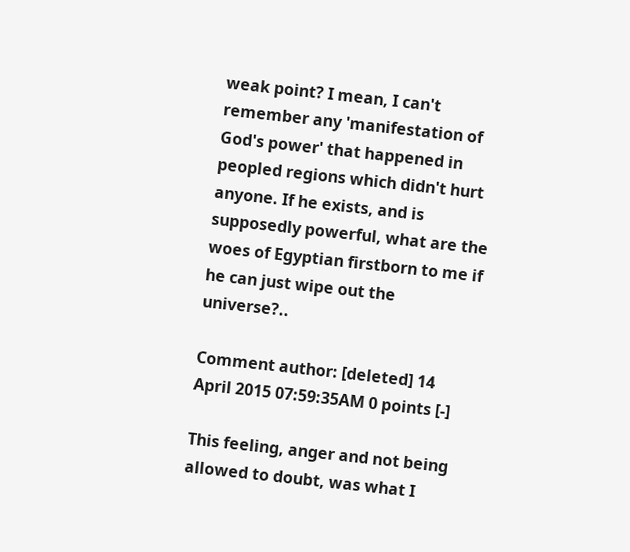weak point? I mean, I can't remember any 'manifestation of God's power' that happened in peopled regions which didn't hurt anyone. If he exists, and is supposedly powerful, what are the woes of Egyptian firstborn to me if he can just wipe out the universe?..

Comment author: [deleted] 14 April 2015 07:59:35AM 0 points [-]

This feeling, anger and not being allowed to doubt, was what I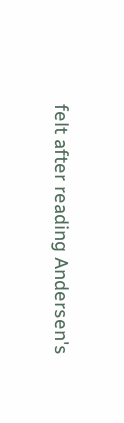felt after reading Andersen's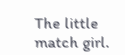The little match girl.